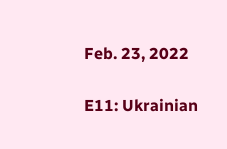Feb. 23, 2022

E11: Ukrainian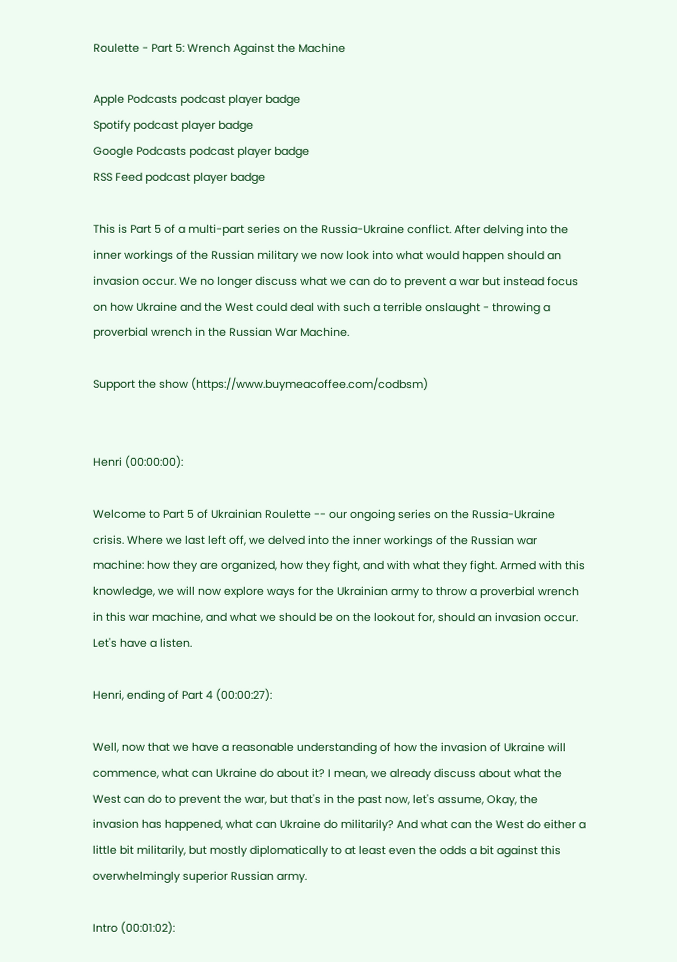Roulette - Part 5: Wrench Against the Machine

Apple Podcasts podcast player badge
Spotify podcast player badge
Google Podcasts podcast player badge
RSS Feed podcast player badge

This is Part 5 of a multi-part series on the Russia-Ukraine conflict. After delving into the inner workings of the Russian military we now look into what would happen should an invasion occur. We no longer discuss what we can do to prevent a war but instead focus on how Ukraine and the West could deal with such a terrible onslaught - throwing a proverbial wrench in the Russian War Machine.

Support the show (https://www.buymeacoffee.com/codbsm)


Henri (00:00:00):

Welcome to Part 5 of Ukrainian Roulette -- our ongoing series on the Russia-Ukraine crisis. Where we last left off, we delved into the inner workings of the Russian war machine: how they are organized, how they fight, and with what they fight. Armed with this knowledge, we will now explore ways for the Ukrainian army to throw a proverbial wrench in this war machine, and what we should be on the lookout for, should an invasion occur. Let's have a listen.

Henri, ending of Part 4 (00:00:27):

Well, now that we have a reasonable understanding of how the invasion of Ukraine will commence, what can Ukraine do about it? I mean, we already discuss about what the West can do to prevent the war, but that's in the past now, let's assume, Okay, the invasion has happened, what can Ukraine do militarily? And what can the West do either a little bit militarily, but mostly diplomatically to at least even the odds a bit against this overwhelmingly superior Russian army.

Intro (00:01:02):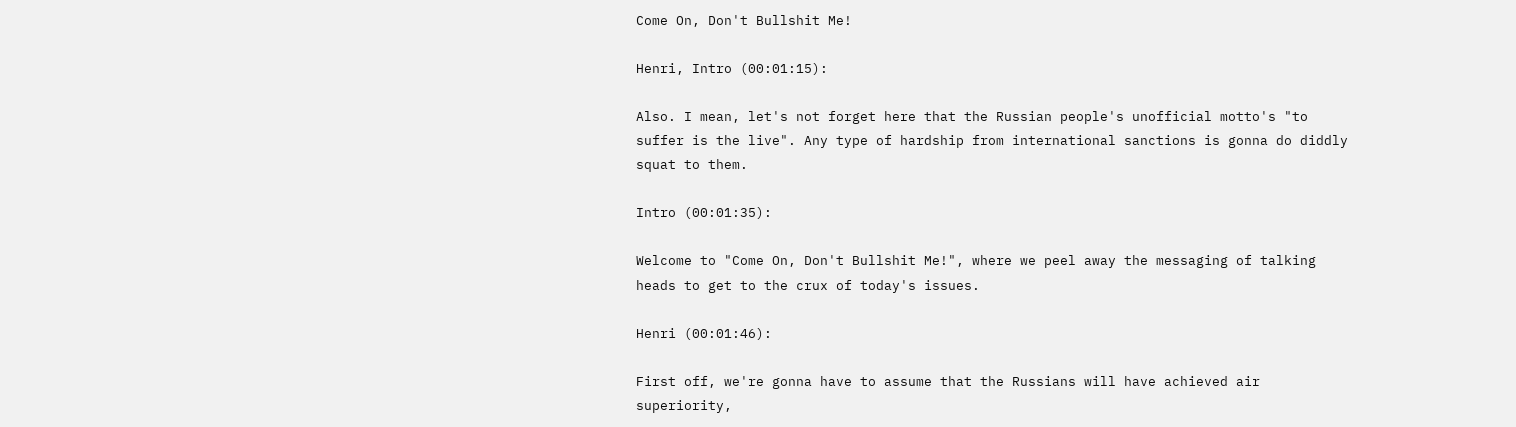Come On, Don't Bullshit Me!

Henri, Intro (00:01:15):

Also. I mean, let's not forget here that the Russian people's unofficial motto's "to suffer is the live". Any type of hardship from international sanctions is gonna do diddly squat to them.

Intro (00:01:35):

Welcome to "Come On, Don't Bullshit Me!", where we peel away the messaging of talking heads to get to the crux of today's issues.

Henri (00:01:46):

First off, we're gonna have to assume that the Russians will have achieved air superiority,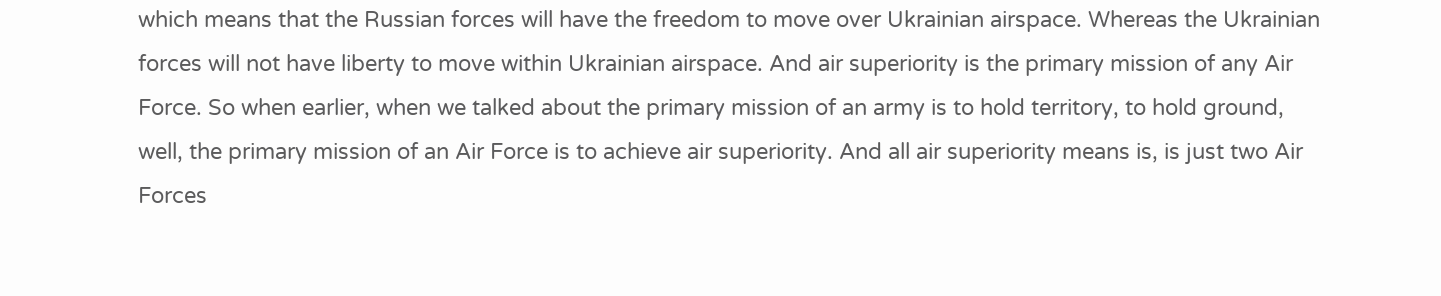which means that the Russian forces will have the freedom to move over Ukrainian airspace. Whereas the Ukrainian forces will not have liberty to move within Ukrainian airspace. And air superiority is the primary mission of any Air Force. So when earlier, when we talked about the primary mission of an army is to hold territory, to hold ground, well, the primary mission of an Air Force is to achieve air superiority. And all air superiority means is, is just two Air Forces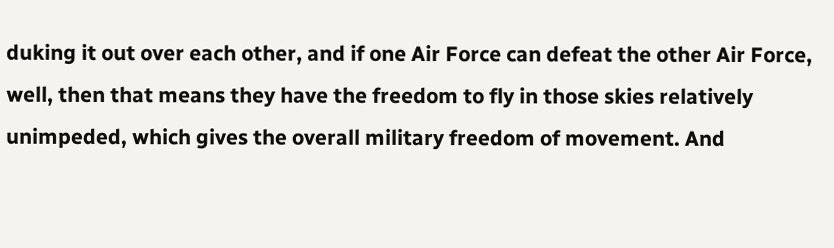duking it out over each other, and if one Air Force can defeat the other Air Force, well, then that means they have the freedom to fly in those skies relatively unimpeded, which gives the overall military freedom of movement. And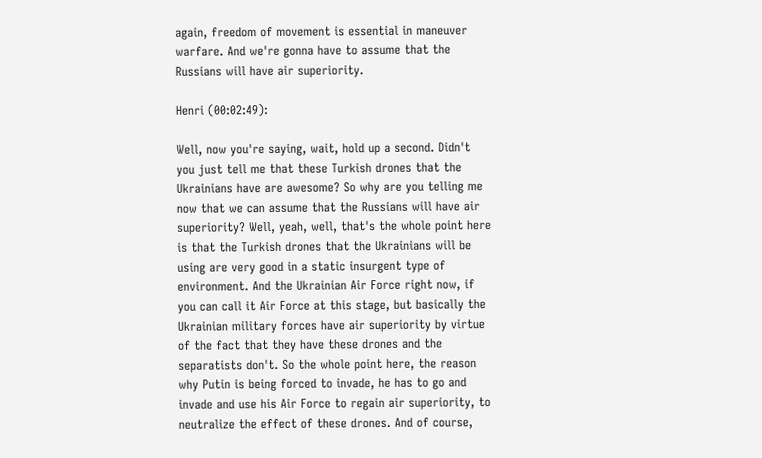again, freedom of movement is essential in maneuver warfare. And we're gonna have to assume that the Russians will have air superiority.

Henri (00:02:49):

Well, now you're saying, wait, hold up a second. Didn't you just tell me that these Turkish drones that the Ukrainians have are awesome? So why are you telling me now that we can assume that the Russians will have air superiority? Well, yeah, well, that's the whole point here is that the Turkish drones that the Ukrainians will be using are very good in a static insurgent type of environment. And the Ukrainian Air Force right now, if you can call it Air Force at this stage, but basically the Ukrainian military forces have air superiority by virtue of the fact that they have these drones and the separatists don't. So the whole point here, the reason why Putin is being forced to invade, he has to go and invade and use his Air Force to regain air superiority, to neutralize the effect of these drones. And of course,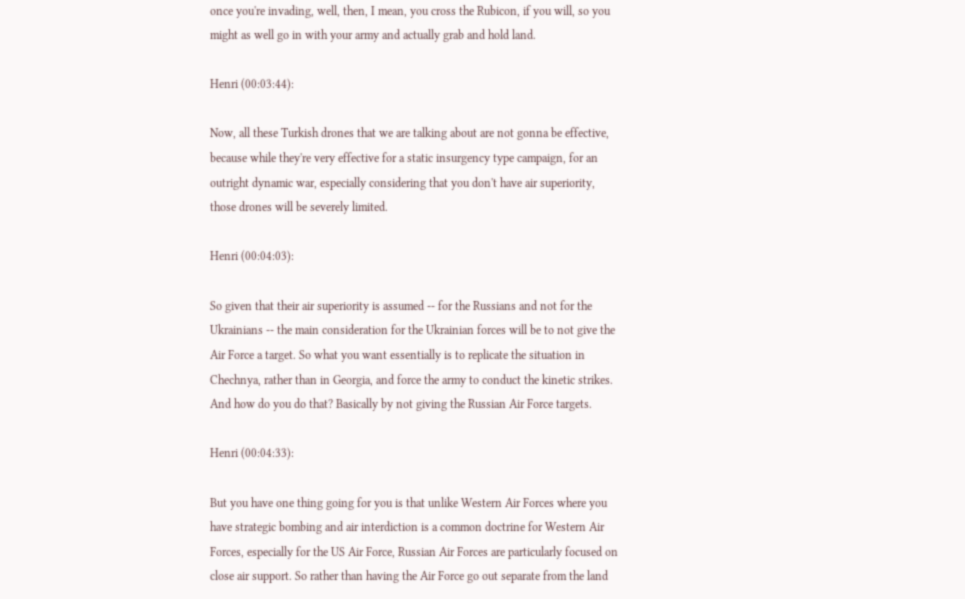once you're invading, well, then, I mean, you cross the Rubicon, if you will, so you might as well go in with your army and actually grab and hold land.

Henri (00:03:44):

Now, all these Turkish drones that we are talking about are not gonna be effective, because while they're very effective for a static insurgency type campaign, for an outright dynamic war, especially considering that you don't have air superiority, those drones will be severely limited.

Henri (00:04:03):

So given that their air superiority is assumed -- for the Russians and not for the Ukrainians -- the main consideration for the Ukrainian forces will be to not give the Air Force a target. So what you want essentially is to replicate the situation in Chechnya, rather than in Georgia, and force the army to conduct the kinetic strikes. And how do you do that? Basically by not giving the Russian Air Force targets.

Henri (00:04:33):

But you have one thing going for you is that unlike Western Air Forces where you have strategic bombing and air interdiction is a common doctrine for Western Air Forces, especially for the US Air Force, Russian Air Forces are particularly focused on close air support. So rather than having the Air Force go out separate from the land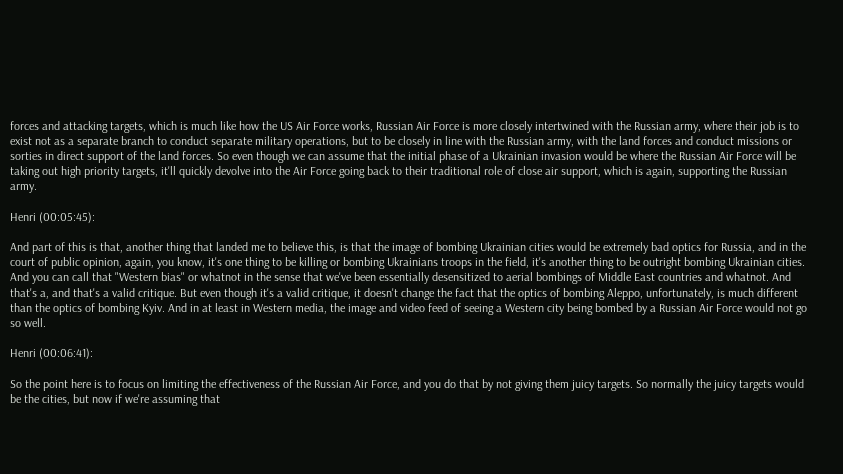forces and attacking targets, which is much like how the US Air Force works, Russian Air Force is more closely intertwined with the Russian army, where their job is to exist not as a separate branch to conduct separate military operations, but to be closely in line with the Russian army, with the land forces and conduct missions or sorties in direct support of the land forces. So even though we can assume that the initial phase of a Ukrainian invasion would be where the Russian Air Force will be taking out high priority targets, it'll quickly devolve into the Air Force going back to their traditional role of close air support, which is again, supporting the Russian army.

Henri (00:05:45):

And part of this is that, another thing that landed me to believe this, is that the image of bombing Ukrainian cities would be extremely bad optics for Russia, and in the court of public opinion, again, you know, it's one thing to be killing or bombing Ukrainians troops in the field, it's another thing to be outright bombing Ukrainian cities. And you can call that "Western bias" or whatnot in the sense that we've been essentially desensitized to aerial bombings of Middle East countries and whatnot. And that's a, and that's a valid critique. But even though it's a valid critique, it doesn't change the fact that the optics of bombing Aleppo, unfortunately, is much different than the optics of bombing Kyiv. And in at least in Western media, the image and video feed of seeing a Western city being bombed by a Russian Air Force would not go so well.

Henri (00:06:41):

So the point here is to focus on limiting the effectiveness of the Russian Air Force, and you do that by not giving them juicy targets. So normally the juicy targets would be the cities, but now if we're assuming that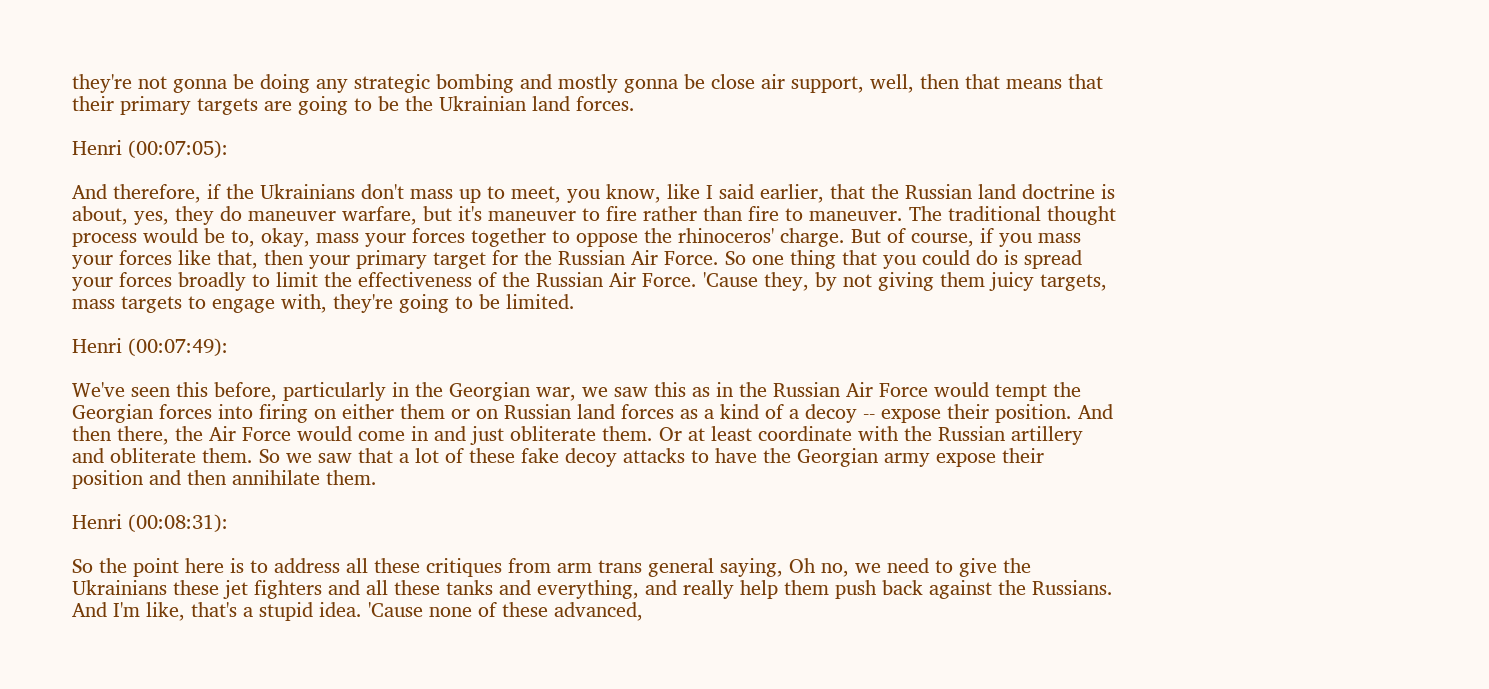they're not gonna be doing any strategic bombing and mostly gonna be close air support, well, then that means that their primary targets are going to be the Ukrainian land forces.

Henri (00:07:05):

And therefore, if the Ukrainians don't mass up to meet, you know, like I said earlier, that the Russian land doctrine is about, yes, they do maneuver warfare, but it's maneuver to fire rather than fire to maneuver. The traditional thought process would be to, okay, mass your forces together to oppose the rhinoceros' charge. But of course, if you mass your forces like that, then your primary target for the Russian Air Force. So one thing that you could do is spread your forces broadly to limit the effectiveness of the Russian Air Force. 'Cause they, by not giving them juicy targets, mass targets to engage with, they're going to be limited.

Henri (00:07:49):

We've seen this before, particularly in the Georgian war, we saw this as in the Russian Air Force would tempt the Georgian forces into firing on either them or on Russian land forces as a kind of a decoy -- expose their position. And then there, the Air Force would come in and just obliterate them. Or at least coordinate with the Russian artillery and obliterate them. So we saw that a lot of these fake decoy attacks to have the Georgian army expose their position and then annihilate them.

Henri (00:08:31):

So the point here is to address all these critiques from arm trans general saying, Oh no, we need to give the Ukrainians these jet fighters and all these tanks and everything, and really help them push back against the Russians. And I'm like, that's a stupid idea. 'Cause none of these advanced,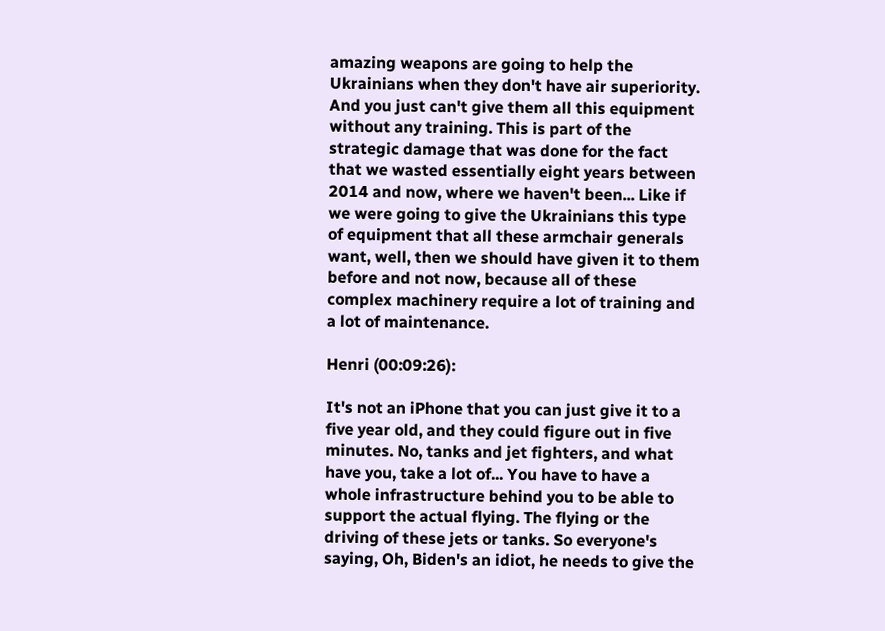amazing weapons are going to help the Ukrainians when they don't have air superiority. And you just can't give them all this equipment without any training. This is part of the strategic damage that was done for the fact that we wasted essentially eight years between 2014 and now, where we haven't been... Like if we were going to give the Ukrainians this type of equipment that all these armchair generals want, well, then we should have given it to them before and not now, because all of these complex machinery require a lot of training and a lot of maintenance.

Henri (00:09:26):

It's not an iPhone that you can just give it to a five year old, and they could figure out in five minutes. No, tanks and jet fighters, and what have you, take a lot of... You have to have a whole infrastructure behind you to be able to support the actual flying. The flying or the driving of these jets or tanks. So everyone's saying, Oh, Biden's an idiot, he needs to give the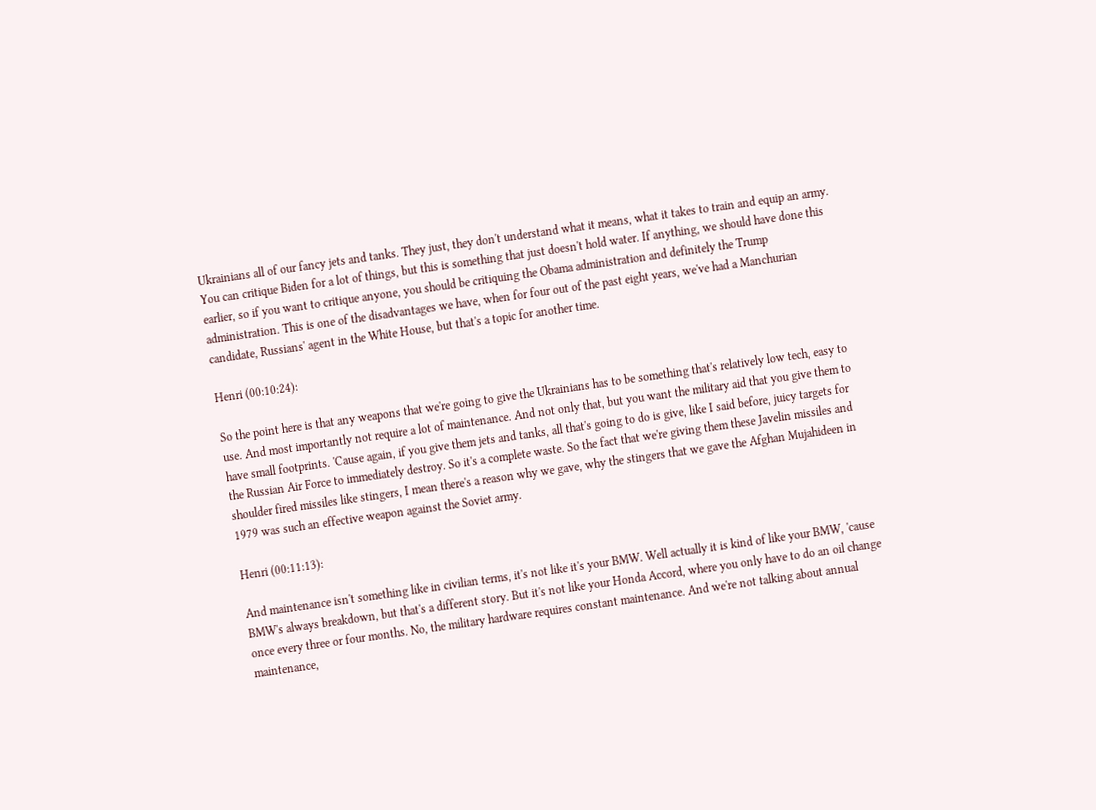Ukrainians all of our fancy jets and tanks. They just, they don't understand what it means, what it takes to train and equip an army. You can critique Biden for a lot of things, but this is something that just doesn't hold water. If anything, we should have done this earlier, so if you want to critique anyone, you should be critiquing the Obama administration and definitely the Trump administration. This is one of the disadvantages we have, when for four out of the past eight years, we've had a Manchurian candidate, Russians' agent in the White House, but that's a topic for another time.

Henri (00:10:24):

So the point here is that any weapons that we're going to give the Ukrainians has to be something that's relatively low tech, easy to use. And most importantly not require a lot of maintenance. And not only that, but you want the military aid that you give them to have small footprints. 'Cause again, if you give them jets and tanks, all that's going to do is give, like I said before, juicy targets for the Russian Air Force to immediately destroy. So it's a complete waste. So the fact that we're giving them these Javelin missiles and shoulder fired missiles like stingers, I mean there's a reason why we gave, why the stingers that we gave the Afghan Mujahideen in 1979 was such an effective weapon against the Soviet army.

Henri (00:11:13):

And maintenance isn't something like in civilian terms, it's not like it's your BMW. Well actually it is kind of like your BMW, 'cause BMW's always breakdown, but that's a different story. But it's not like your Honda Accord, where you only have to do an oil change once every three or four months. No, the military hardware requires constant maintenance. And we're not talking about annual maintenance,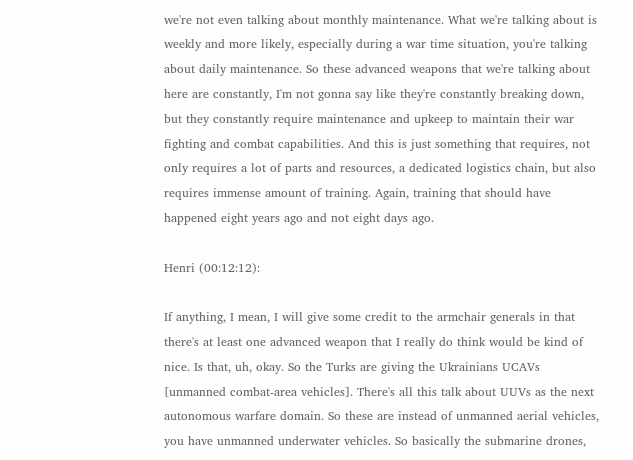we're not even talking about monthly maintenance. What we're talking about is weekly and more likely, especially during a war time situation, you're talking about daily maintenance. So these advanced weapons that we're talking about here are constantly, I'm not gonna say like they're constantly breaking down, but they constantly require maintenance and upkeep to maintain their war fighting and combat capabilities. And this is just something that requires, not only requires a lot of parts and resources, a dedicated logistics chain, but also requires immense amount of training. Again, training that should have happened eight years ago and not eight days ago.

Henri (00:12:12):

If anything, I mean, I will give some credit to the armchair generals in that there's at least one advanced weapon that I really do think would be kind of nice. Is that, uh, okay. So the Turks are giving the Ukrainians UCAVs [unmanned combat-area vehicles]. There's all this talk about UUVs as the next autonomous warfare domain. So these are instead of unmanned aerial vehicles, you have unmanned underwater vehicles. So basically the submarine drones,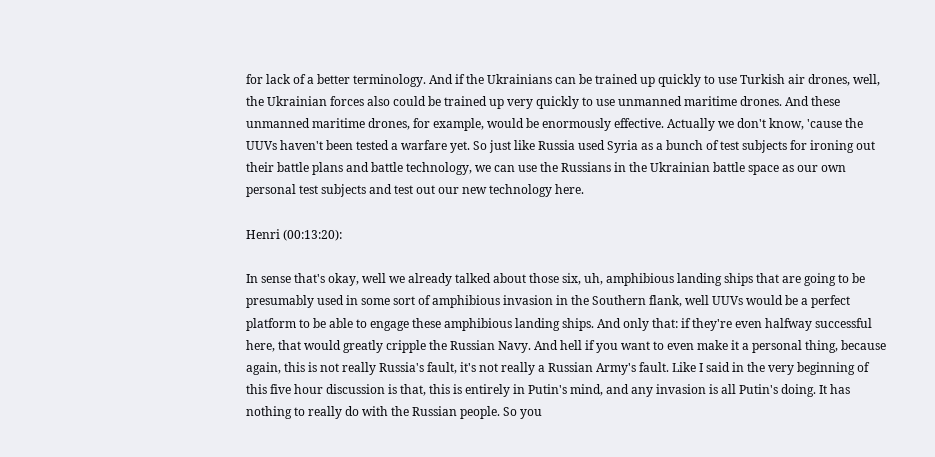for lack of a better terminology. And if the Ukrainians can be trained up quickly to use Turkish air drones, well, the Ukrainian forces also could be trained up very quickly to use unmanned maritime drones. And these unmanned maritime drones, for example, would be enormously effective. Actually we don't know, 'cause the UUVs haven't been tested a warfare yet. So just like Russia used Syria as a bunch of test subjects for ironing out their battle plans and battle technology, we can use the Russians in the Ukrainian battle space as our own personal test subjects and test out our new technology here.

Henri (00:13:20):

In sense that's okay, well we already talked about those six, uh, amphibious landing ships that are going to be presumably used in some sort of amphibious invasion in the Southern flank, well UUVs would be a perfect platform to be able to engage these amphibious landing ships. And only that: if they're even halfway successful here, that would greatly cripple the Russian Navy. And hell if you want to even make it a personal thing, because again, this is not really Russia's fault, it's not really a Russian Army's fault. Like I said in the very beginning of this five hour discussion is that, this is entirely in Putin's mind, and any invasion is all Putin's doing. It has nothing to really do with the Russian people. So you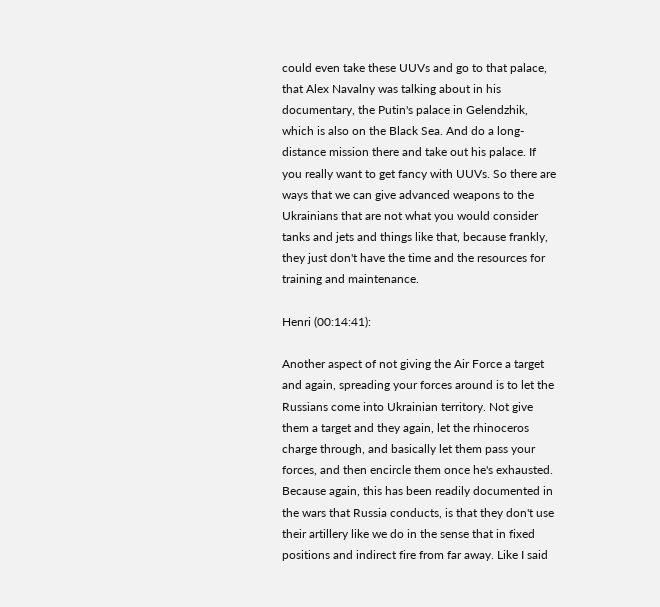could even take these UUVs and go to that palace, that Alex Navalny was talking about in his documentary, the Putin's palace in Gelendzhik, which is also on the Black Sea. And do a long-distance mission there and take out his palace. If you really want to get fancy with UUVs. So there are ways that we can give advanced weapons to the Ukrainians that are not what you would consider tanks and jets and things like that, because frankly, they just don't have the time and the resources for training and maintenance.

Henri (00:14:41):

Another aspect of not giving the Air Force a target and again, spreading your forces around is to let the Russians come into Ukrainian territory. Not give them a target and they again, let the rhinoceros charge through, and basically let them pass your forces, and then encircle them once he's exhausted. Because again, this has been readily documented in the wars that Russia conducts, is that they don't use their artillery like we do in the sense that in fixed positions and indirect fire from far away. Like I said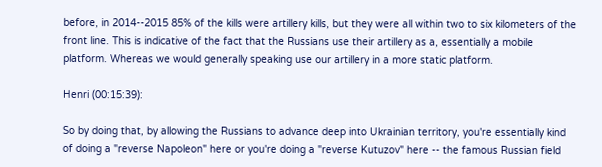before, in 2014--2015 85% of the kills were artillery kills, but they were all within two to six kilometers of the front line. This is indicative of the fact that the Russians use their artillery as a, essentially a mobile platform. Whereas we would generally speaking use our artillery in a more static platform.

Henri (00:15:39):

So by doing that, by allowing the Russians to advance deep into Ukrainian territory, you're essentially kind of doing a "reverse Napoleon" here or you're doing a "reverse Kutuzov" here -- the famous Russian field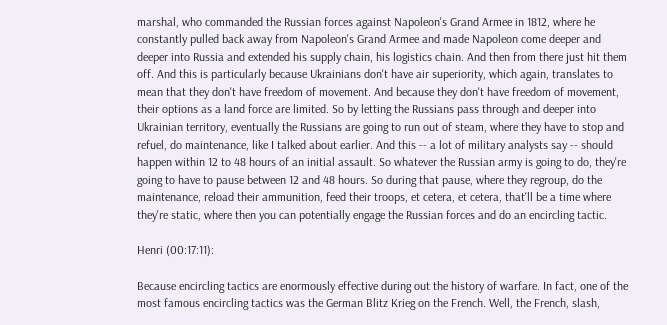marshal, who commanded the Russian forces against Napoleon's Grand Armee in 1812, where he constantly pulled back away from Napoleon's Grand Armee and made Napoleon come deeper and deeper into Russia and extended his supply chain, his logistics chain. And then from there just hit them off. And this is particularly because Ukrainians don't have air superiority, which again, translates to mean that they don't have freedom of movement. And because they don't have freedom of movement, their options as a land force are limited. So by letting the Russians pass through and deeper into Ukrainian territory, eventually the Russians are going to run out of steam, where they have to stop and refuel, do maintenance, like I talked about earlier. And this -- a lot of military analysts say -- should happen within 12 to 48 hours of an initial assault. So whatever the Russian army is going to do, they're going to have to pause between 12 and 48 hours. So during that pause, where they regroup, do the maintenance, reload their ammunition, feed their troops, et cetera, et cetera, that'll be a time where they're static, where then you can potentially engage the Russian forces and do an encircling tactic.

Henri (00:17:11):

Because encircling tactics are enormously effective during out the history of warfare. In fact, one of the most famous encircling tactics was the German Blitz Krieg on the French. Well, the French, slash,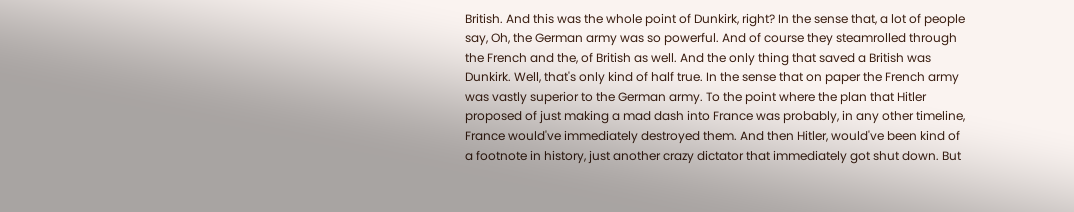British. And this was the whole point of Dunkirk, right? In the sense that, a lot of people say, Oh, the German army was so powerful. And of course they steamrolled through the French and the, of British as well. And the only thing that saved a British was Dunkirk. Well, that's only kind of half true. In the sense that on paper the French army was vastly superior to the German army. To the point where the plan that Hitler proposed of just making a mad dash into France was probably, in any other timeline, France would've immediately destroyed them. And then Hitler, would've been kind of a footnote in history, just another crazy dictator that immediately got shut down. But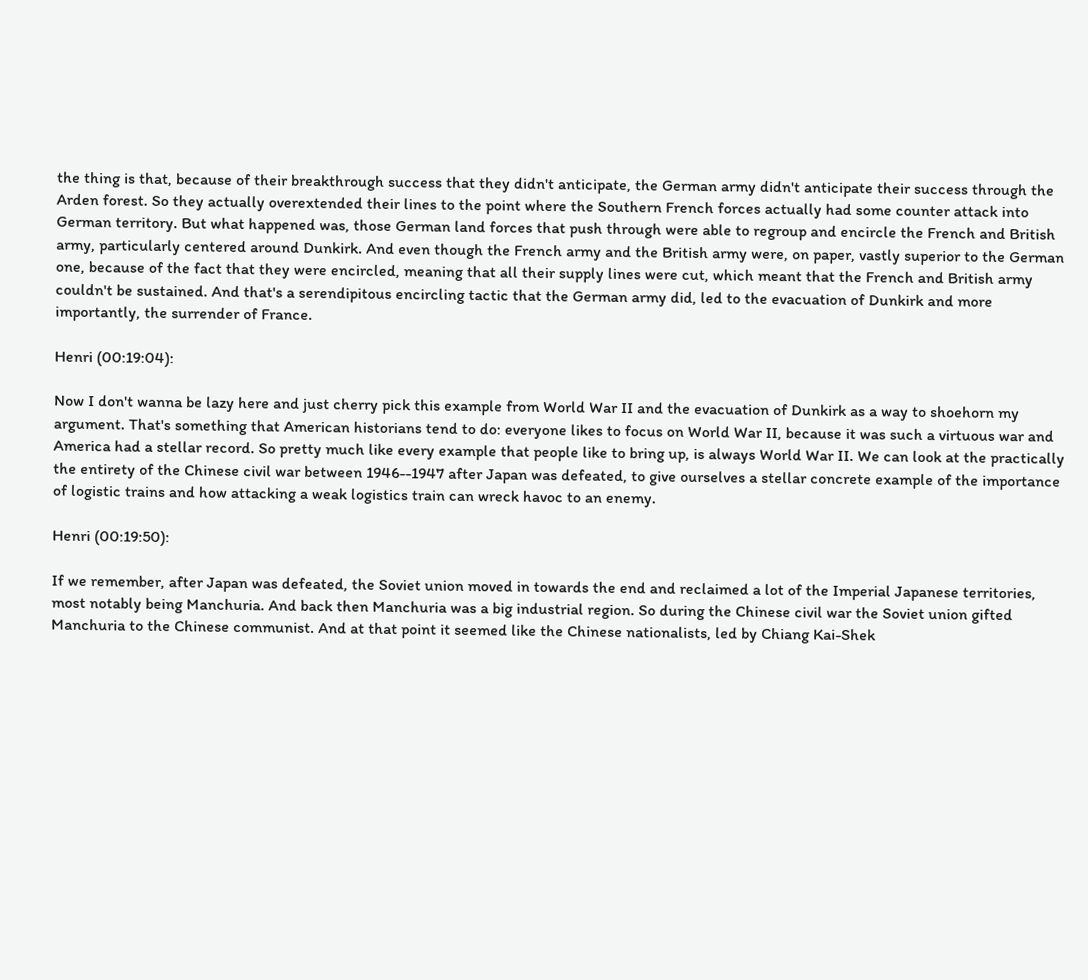the thing is that, because of their breakthrough success that they didn't anticipate, the German army didn't anticipate their success through the Arden forest. So they actually overextended their lines to the point where the Southern French forces actually had some counter attack into German territory. But what happened was, those German land forces that push through were able to regroup and encircle the French and British army, particularly centered around Dunkirk. And even though the French army and the British army were, on paper, vastly superior to the German one, because of the fact that they were encircled, meaning that all their supply lines were cut, which meant that the French and British army couldn't be sustained. And that's a serendipitous encircling tactic that the German army did, led to the evacuation of Dunkirk and more importantly, the surrender of France.

Henri (00:19:04):

Now I don't wanna be lazy here and just cherry pick this example from World War II and the evacuation of Dunkirk as a way to shoehorn my argument. That's something that American historians tend to do: everyone likes to focus on World War II, because it was such a virtuous war and America had a stellar record. So pretty much like every example that people like to bring up, is always World War II. We can look at the practically the entirety of the Chinese civil war between 1946--1947 after Japan was defeated, to give ourselves a stellar concrete example of the importance of logistic trains and how attacking a weak logistics train can wreck havoc to an enemy.

Henri (00:19:50):

If we remember, after Japan was defeated, the Soviet union moved in towards the end and reclaimed a lot of the Imperial Japanese territories, most notably being Manchuria. And back then Manchuria was a big industrial region. So during the Chinese civil war the Soviet union gifted Manchuria to the Chinese communist. And at that point it seemed like the Chinese nationalists, led by Chiang Kai-Shek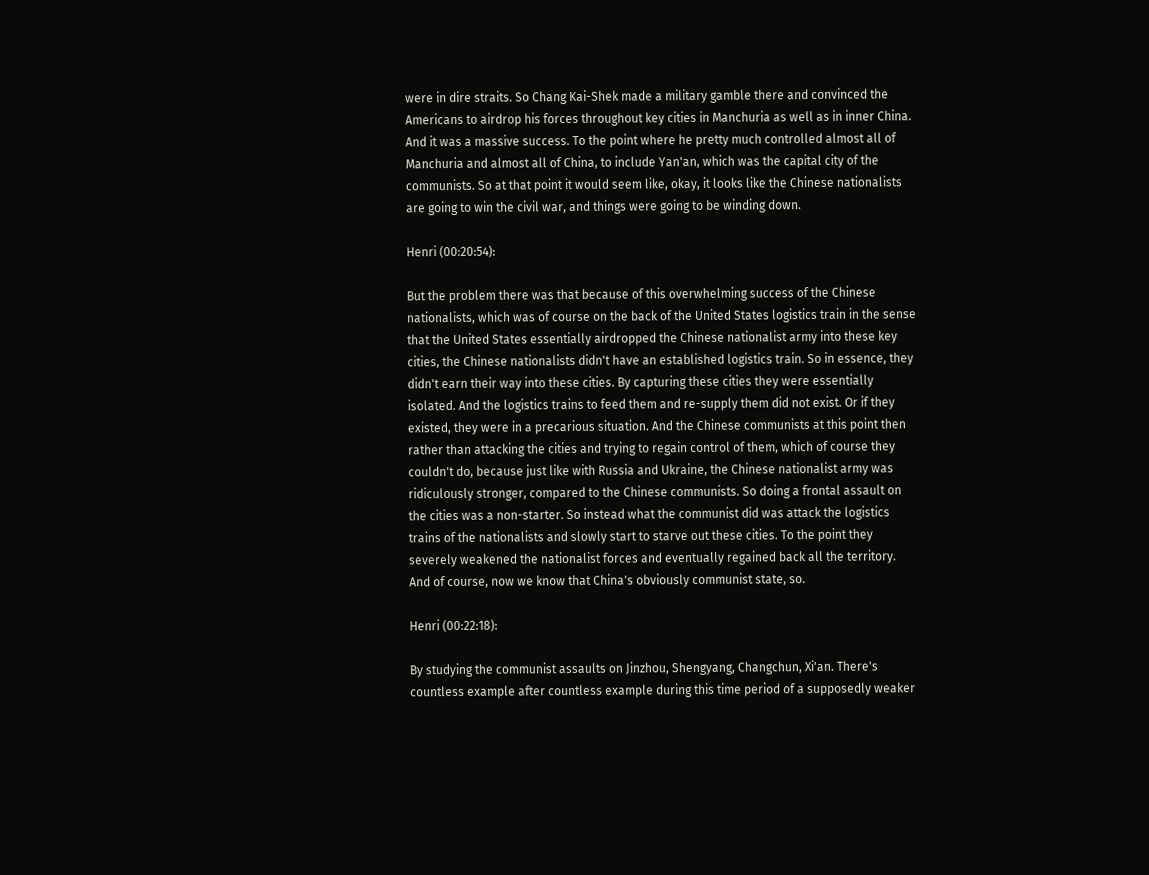were in dire straits. So Chang Kai-Shek made a military gamble there and convinced the Americans to airdrop his forces throughout key cities in Manchuria as well as in inner China. And it was a massive success. To the point where he pretty much controlled almost all of Manchuria and almost all of China, to include Yan'an, which was the capital city of the communists. So at that point it would seem like, okay, it looks like the Chinese nationalists are going to win the civil war, and things were going to be winding down.

Henri (00:20:54):

But the problem there was that because of this overwhelming success of the Chinese nationalists, which was of course on the back of the United States logistics train in the sense that the United States essentially airdropped the Chinese nationalist army into these key cities, the Chinese nationalists didn't have an established logistics train. So in essence, they didn't earn their way into these cities. By capturing these cities they were essentially isolated. And the logistics trains to feed them and re-supply them did not exist. Or if they existed, they were in a precarious situation. And the Chinese communists at this point then rather than attacking the cities and trying to regain control of them, which of course they couldn't do, because just like with Russia and Ukraine, the Chinese nationalist army was ridiculously stronger, compared to the Chinese communists. So doing a frontal assault on the cities was a non-starter. So instead what the communist did was attack the logistics trains of the nationalists and slowly start to starve out these cities. To the point they severely weakened the nationalist forces and eventually regained back all the territory. And of course, now we know that China's obviously communist state, so.

Henri (00:22:18):

By studying the communist assaults on Jinzhou, Shengyang, Changchun, Xi'an. There's countless example after countless example during this time period of a supposedly weaker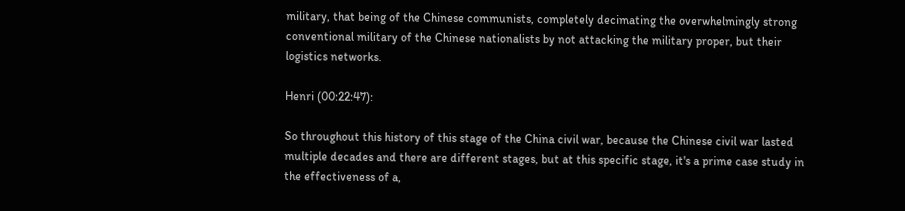military, that being of the Chinese communists, completely decimating the overwhelmingly strong conventional military of the Chinese nationalists by not attacking the military proper, but their logistics networks.

Henri (00:22:47):

So throughout this history of this stage of the China civil war, because the Chinese civil war lasted multiple decades and there are different stages, but at this specific stage, it's a prime case study in the effectiveness of a,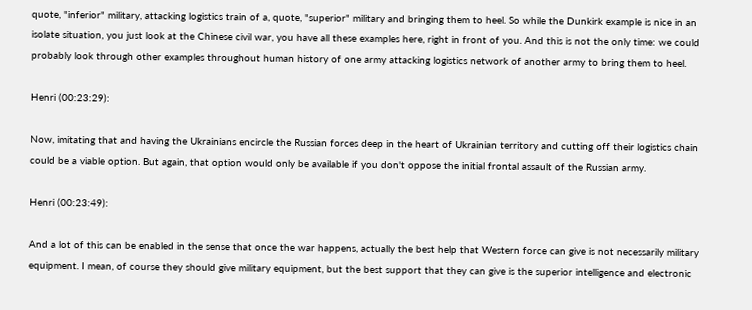quote, "inferior" military, attacking logistics train of a, quote, "superior" military and bringing them to heel. So while the Dunkirk example is nice in an isolate situation, you just look at the Chinese civil war, you have all these examples here, right in front of you. And this is not the only time: we could probably look through other examples throughout human history of one army attacking logistics network of another army to bring them to heel.

Henri (00:23:29):

Now, imitating that and having the Ukrainians encircle the Russian forces deep in the heart of Ukrainian territory and cutting off their logistics chain could be a viable option. But again, that option would only be available if you don't oppose the initial frontal assault of the Russian army.

Henri (00:23:49):

And a lot of this can be enabled in the sense that once the war happens, actually the best help that Western force can give is not necessarily military equipment. I mean, of course they should give military equipment, but the best support that they can give is the superior intelligence and electronic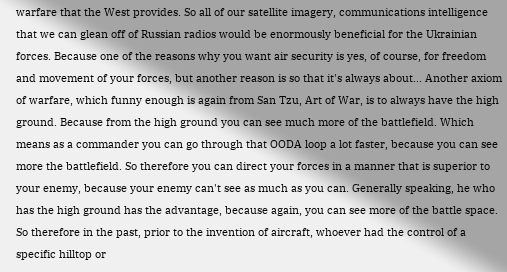warfare that the West provides. So all of our satellite imagery, communications intelligence that we can glean off of Russian radios would be enormously beneficial for the Ukrainian forces. Because one of the reasons why you want air security is yes, of course, for freedom and movement of your forces, but another reason is so that it's always about... Another axiom of warfare, which funny enough is again from San Tzu, Art of War, is to always have the high ground. Because from the high ground you can see much more of the battlefield. Which means as a commander you can go through that OODA loop a lot faster, because you can see more the battlefield. So therefore you can direct your forces in a manner that is superior to your enemy, because your enemy can't see as much as you can. Generally speaking, he who has the high ground has the advantage, because again, you can see more of the battle space. So therefore in the past, prior to the invention of aircraft, whoever had the control of a specific hilltop or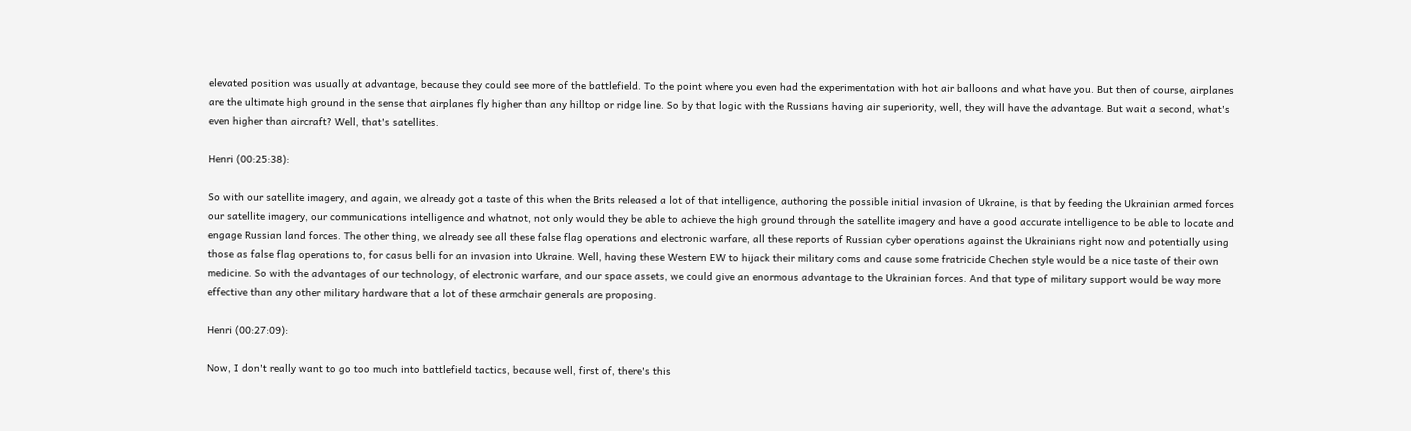elevated position was usually at advantage, because they could see more of the battlefield. To the point where you even had the experimentation with hot air balloons and what have you. But then of course, airplanes are the ultimate high ground in the sense that airplanes fly higher than any hilltop or ridge line. So by that logic with the Russians having air superiority, well, they will have the advantage. But wait a second, what's even higher than aircraft? Well, that's satellites.

Henri (00:25:38):

So with our satellite imagery, and again, we already got a taste of this when the Brits released a lot of that intelligence, authoring the possible initial invasion of Ukraine, is that by feeding the Ukrainian armed forces our satellite imagery, our communications intelligence and whatnot, not only would they be able to achieve the high ground through the satellite imagery and have a good accurate intelligence to be able to locate and engage Russian land forces. The other thing, we already see all these false flag operations and electronic warfare, all these reports of Russian cyber operations against the Ukrainians right now and potentially using those as false flag operations to, for casus belli for an invasion into Ukraine. Well, having these Western EW to hijack their military coms and cause some fratricide Chechen style would be a nice taste of their own medicine. So with the advantages of our technology, of electronic warfare, and our space assets, we could give an enormous advantage to the Ukrainian forces. And that type of military support would be way more effective than any other military hardware that a lot of these armchair generals are proposing.

Henri (00:27:09):

Now, I don't really want to go too much into battlefield tactics, because well, first of, there's this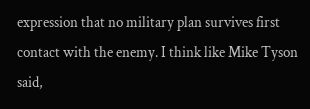expression that no military plan survives first contact with the enemy. I think like Mike Tyson said,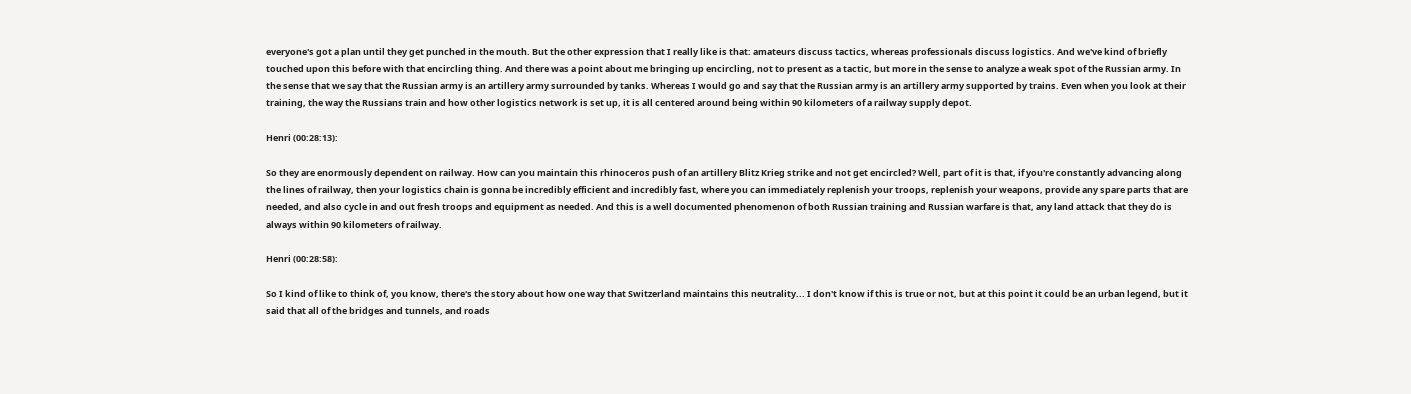everyone's got a plan until they get punched in the mouth. But the other expression that I really like is that: amateurs discuss tactics, whereas professionals discuss logistics. And we've kind of briefly touched upon this before with that encircling thing. And there was a point about me bringing up encircling, not to present as a tactic, but more in the sense to analyze a weak spot of the Russian army. In the sense that we say that the Russian army is an artillery army surrounded by tanks. Whereas I would go and say that the Russian army is an artillery army supported by trains. Even when you look at their training, the way the Russians train and how other logistics network is set up, it is all centered around being within 90 kilometers of a railway supply depot.

Henri (00:28:13):

So they are enormously dependent on railway. How can you maintain this rhinoceros push of an artillery Blitz Krieg strike and not get encircled? Well, part of it is that, if you're constantly advancing along the lines of railway, then your logistics chain is gonna be incredibly efficient and incredibly fast, where you can immediately replenish your troops, replenish your weapons, provide any spare parts that are needed, and also cycle in and out fresh troops and equipment as needed. And this is a well documented phenomenon of both Russian training and Russian warfare is that, any land attack that they do is always within 90 kilometers of railway.

Henri (00:28:58):

So I kind of like to think of, you know, there's the story about how one way that Switzerland maintains this neutrality... I don't know if this is true or not, but at this point it could be an urban legend, but it said that all of the bridges and tunnels, and roads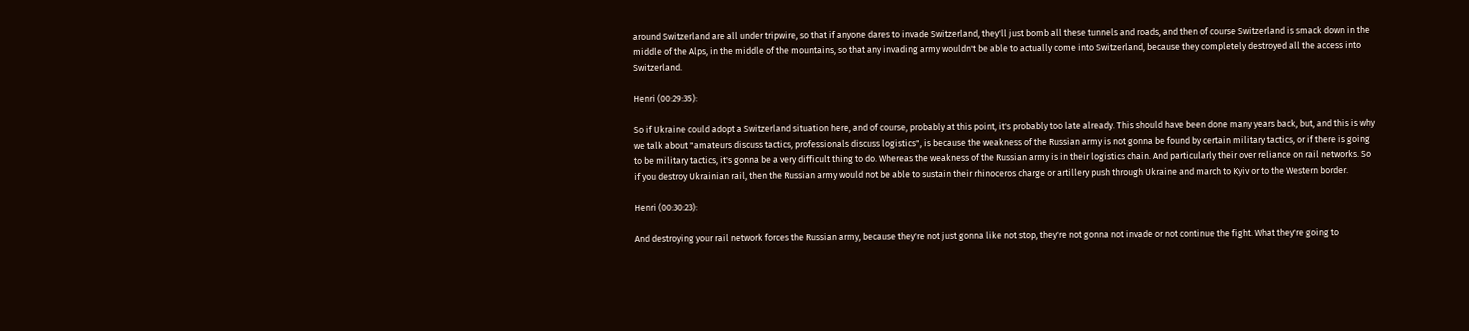around Switzerland are all under tripwire, so that if anyone dares to invade Switzerland, they'll just bomb all these tunnels and roads, and then of course Switzerland is smack down in the middle of the Alps, in the middle of the mountains, so that any invading army wouldn't be able to actually come into Switzerland, because they completely destroyed all the access into Switzerland.

Henri (00:29:35):

So if Ukraine could adopt a Switzerland situation here, and of course, probably at this point, it's probably too late already. This should have been done many years back, but, and this is why we talk about "amateurs discuss tactics, professionals discuss logistics", is because the weakness of the Russian army is not gonna be found by certain military tactics, or if there is going to be military tactics, it's gonna be a very difficult thing to do. Whereas the weakness of the Russian army is in their logistics chain. And particularly their over reliance on rail networks. So if you destroy Ukrainian rail, then the Russian army would not be able to sustain their rhinoceros charge or artillery push through Ukraine and march to Kyiv or to the Western border.

Henri (00:30:23):

And destroying your rail network forces the Russian army, because they're not just gonna like not stop, they're not gonna not invade or not continue the fight. What they're going to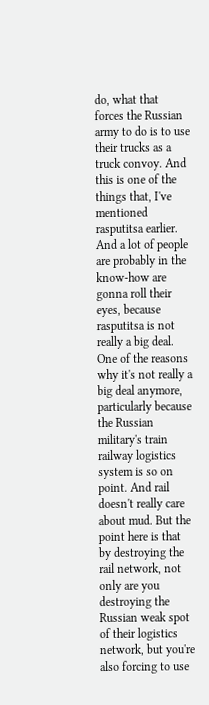do, what that forces the Russian army to do is to use their trucks as a truck convoy. And this is one of the things that, I've mentioned rasputitsa earlier. And a lot of people are probably in the know-how are gonna roll their eyes, because rasputitsa is not really a big deal. One of the reasons why it's not really a big deal anymore, particularly because the Russian military's train railway logistics system is so on point. And rail doesn't really care about mud. But the point here is that by destroying the rail network, not only are you destroying the Russian weak spot of their logistics network, but you're also forcing to use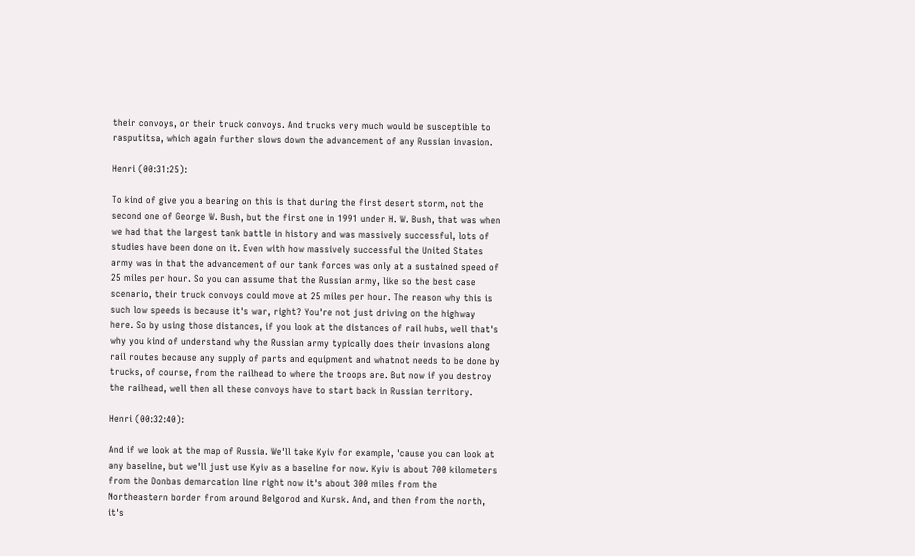their convoys, or their truck convoys. And trucks very much would be susceptible to rasputitsa, which again further slows down the advancement of any Russian invasion.

Henri (00:31:25):

To kind of give you a bearing on this is that during the first desert storm, not the second one of George W. Bush, but the first one in 1991 under H. W. Bush, that was when we had that the largest tank battle in history and was massively successful, lots of studies have been done on it. Even with how massively successful the United States army was in that the advancement of our tank forces was only at a sustained speed of 25 miles per hour. So you can assume that the Russian army, like so the best case scenario, their truck convoys could move at 25 miles per hour. The reason why this is such low speeds is because it's war, right? You're not just driving on the highway here. So by using those distances, if you look at the distances of rail hubs, well that's why you kind of understand why the Russian army typically does their invasions along rail routes because any supply of parts and equipment and whatnot needs to be done by trucks, of course, from the railhead to where the troops are. But now if you destroy the railhead, well then all these convoys have to start back in Russian territory.

Henri (00:32:40):

And if we look at the map of Russia. We'll take Kyiv for example, 'cause you can look at any baseline, but we'll just use Kyiv as a baseline for now. Kyiv is about 700 kilometers from the Donbas demarcation line right now it's about 300 miles from the Northeastern border from around Belgorod and Kursk. And, and then from the north, it's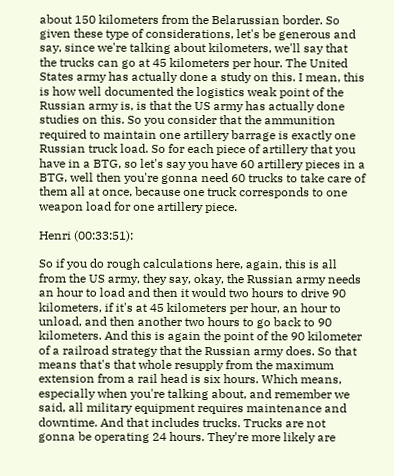about 150 kilometers from the Belarussian border. So given these type of considerations, let's be generous and say, since we're talking about kilometers, we'll say that the trucks can go at 45 kilometers per hour. The United States army has actually done a study on this. I mean, this is how well documented the logistics weak point of the Russian army is, is that the US army has actually done studies on this. So you consider that the ammunition required to maintain one artillery barrage is exactly one Russian truck load. So for each piece of artillery that you have in a BTG, so let's say you have 60 artillery pieces in a BTG, well then you're gonna need 60 trucks to take care of them all at once, because one truck corresponds to one weapon load for one artillery piece.

Henri (00:33:51):

So if you do rough calculations here, again, this is all from the US army, they say, okay, the Russian army needs an hour to load and then it would two hours to drive 90 kilometers, if it's at 45 kilometers per hour, an hour to unload, and then another two hours to go back to 90 kilometers. And this is again the point of the 90 kilometer of a railroad strategy that the Russian army does. So that means that's that whole resupply from the maximum extension from a rail head is six hours. Which means, especially when you're talking about, and remember we said, all military equipment requires maintenance and downtime. And that includes trucks. Trucks are not gonna be operating 24 hours. They're more likely are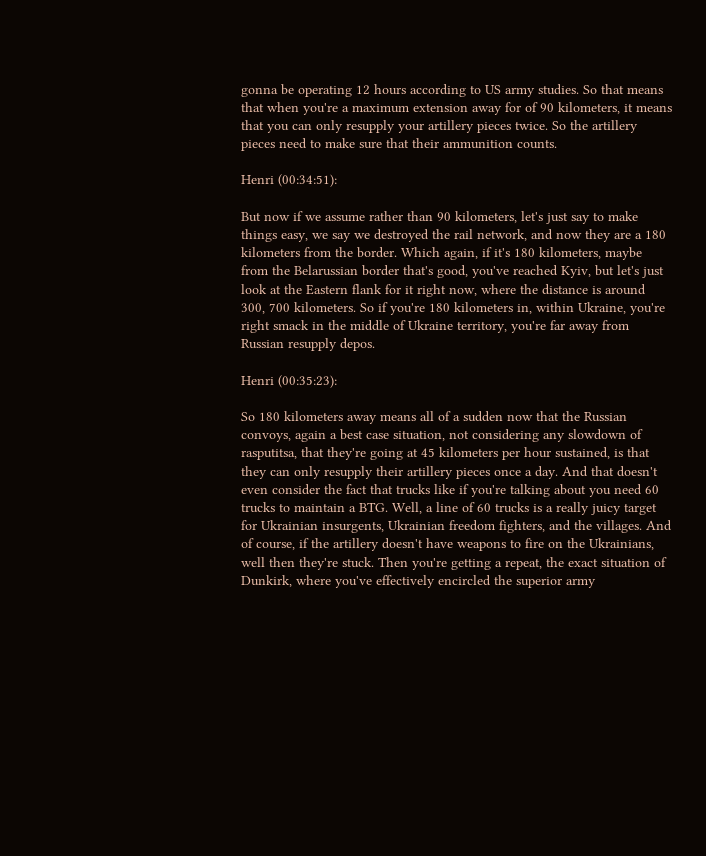gonna be operating 12 hours according to US army studies. So that means that when you're a maximum extension away for of 90 kilometers, it means that you can only resupply your artillery pieces twice. So the artillery pieces need to make sure that their ammunition counts.

Henri (00:34:51):

But now if we assume rather than 90 kilometers, let's just say to make things easy, we say we destroyed the rail network, and now they are a 180 kilometers from the border. Which again, if it's 180 kilometers, maybe from the Belarussian border that's good, you've reached Kyiv, but let's just look at the Eastern flank for it right now, where the distance is around 300, 700 kilometers. So if you're 180 kilometers in, within Ukraine, you're right smack in the middle of Ukraine territory, you're far away from Russian resupply depos.

Henri (00:35:23):

So 180 kilometers away means all of a sudden now that the Russian convoys, again a best case situation, not considering any slowdown of rasputitsa, that they're going at 45 kilometers per hour sustained, is that they can only resupply their artillery pieces once a day. And that doesn't even consider the fact that trucks like if you're talking about you need 60 trucks to maintain a BTG. Well, a line of 60 trucks is a really juicy target for Ukrainian insurgents, Ukrainian freedom fighters, and the villages. And of course, if the artillery doesn't have weapons to fire on the Ukrainians, well then they're stuck. Then you're getting a repeat, the exact situation of Dunkirk, where you've effectively encircled the superior army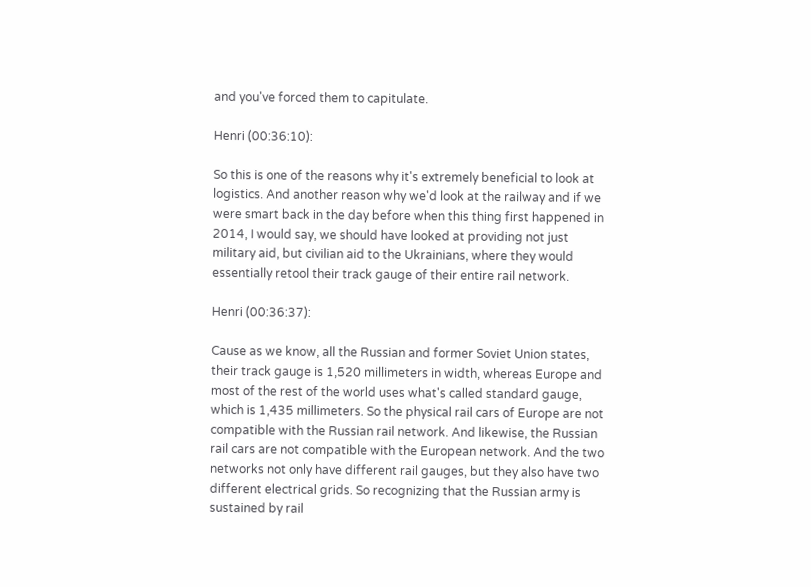and you've forced them to capitulate.

Henri (00:36:10):

So this is one of the reasons why it's extremely beneficial to look at logistics. And another reason why we'd look at the railway and if we were smart back in the day before when this thing first happened in 2014, I would say, we should have looked at providing not just military aid, but civilian aid to the Ukrainians, where they would essentially retool their track gauge of their entire rail network.

Henri (00:36:37):

Cause as we know, all the Russian and former Soviet Union states, their track gauge is 1,520 millimeters in width, whereas Europe and most of the rest of the world uses what's called standard gauge, which is 1,435 millimeters. So the physical rail cars of Europe are not compatible with the Russian rail network. And likewise, the Russian rail cars are not compatible with the European network. And the two networks not only have different rail gauges, but they also have two different electrical grids. So recognizing that the Russian army is sustained by rail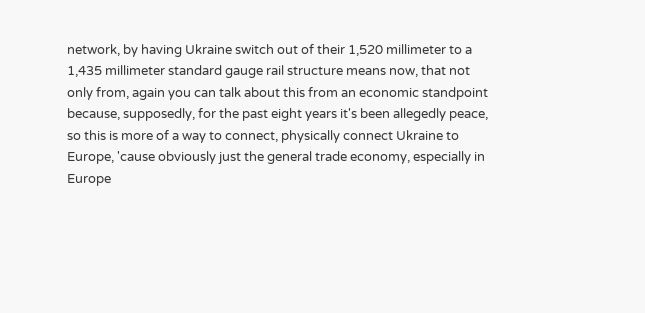network, by having Ukraine switch out of their 1,520 millimeter to a 1,435 millimeter standard gauge rail structure means now, that not only from, again you can talk about this from an economic standpoint because, supposedly, for the past eight years it's been allegedly peace, so this is more of a way to connect, physically connect Ukraine to Europe, 'cause obviously just the general trade economy, especially in Europe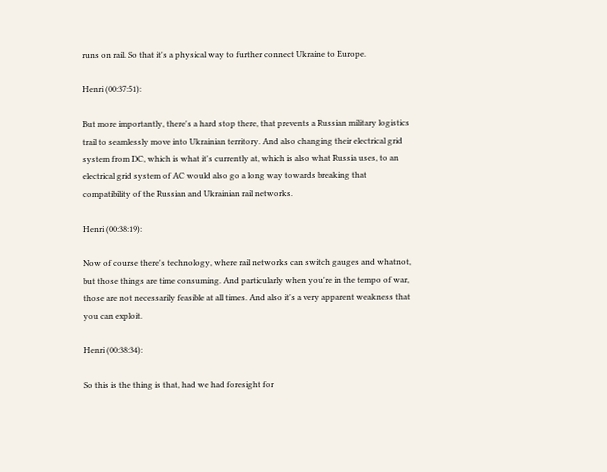runs on rail. So that it's a physical way to further connect Ukraine to Europe.

Henri (00:37:51):

But more importantly, there's a hard stop there, that prevents a Russian military logistics trail to seamlessly move into Ukrainian territory. And also changing their electrical grid system from DC, which is what it's currently at, which is also what Russia uses, to an electrical grid system of AC would also go a long way towards breaking that compatibility of the Russian and Ukrainian rail networks.

Henri (00:38:19):

Now of course there's technology, where rail networks can switch gauges and whatnot, but those things are time consuming. And particularly when you're in the tempo of war, those are not necessarily feasible at all times. And also it's a very apparent weakness that you can exploit.

Henri (00:38:34):

So this is the thing is that, had we had foresight for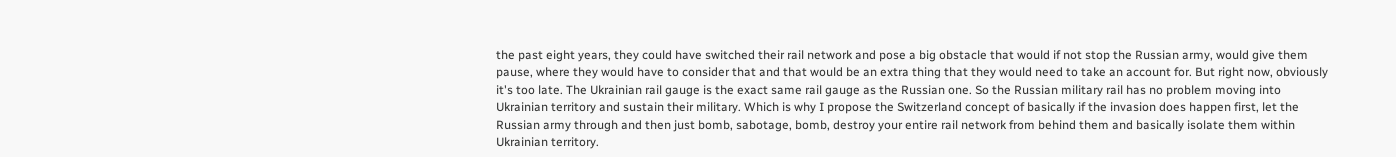the past eight years, they could have switched their rail network and pose a big obstacle that would if not stop the Russian army, would give them pause, where they would have to consider that and that would be an extra thing that they would need to take an account for. But right now, obviously it's too late. The Ukrainian rail gauge is the exact same rail gauge as the Russian one. So the Russian military rail has no problem moving into Ukrainian territory and sustain their military. Which is why I propose the Switzerland concept of basically if the invasion does happen first, let the Russian army through and then just bomb, sabotage, bomb, destroy your entire rail network from behind them and basically isolate them within Ukrainian territory.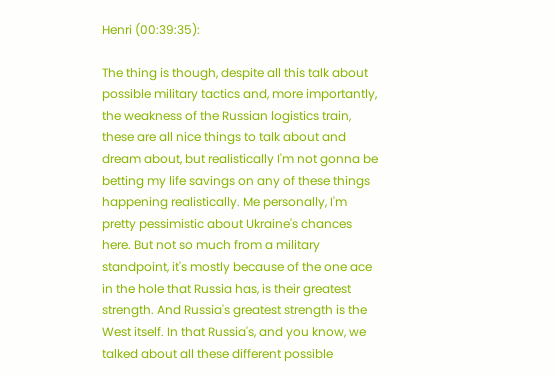Henri (00:39:35):

The thing is though, despite all this talk about possible military tactics and, more importantly, the weakness of the Russian logistics train, these are all nice things to talk about and dream about, but realistically I'm not gonna be betting my life savings on any of these things happening realistically. Me personally, I'm pretty pessimistic about Ukraine's chances here. But not so much from a military standpoint, it's mostly because of the one ace in the hole that Russia has, is their greatest strength. And Russia's greatest strength is the West itself. In that Russia's, and you know, we talked about all these different possible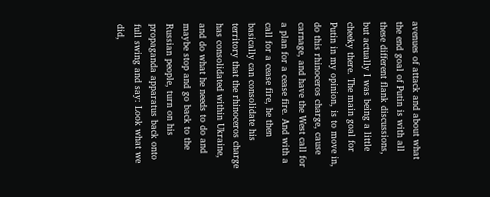avenues of attack and about what the end goal of Putin is with all these different flank discussions, but actually I was being a little cheeky there. The main goal for Putin in my opinion, is to move in, do this rhinoceros charge, cause carnage, and have the West call for a plan for a cease fire. And with a call for a cease fire, he then basically can consolidate his territory that the rhinoceros charge has consolidated within Ukraine, and do what he needs to do and maybe stop and go back to the Russian people, turn on his propaganda apparatus back onto full swing and say: Look what we did,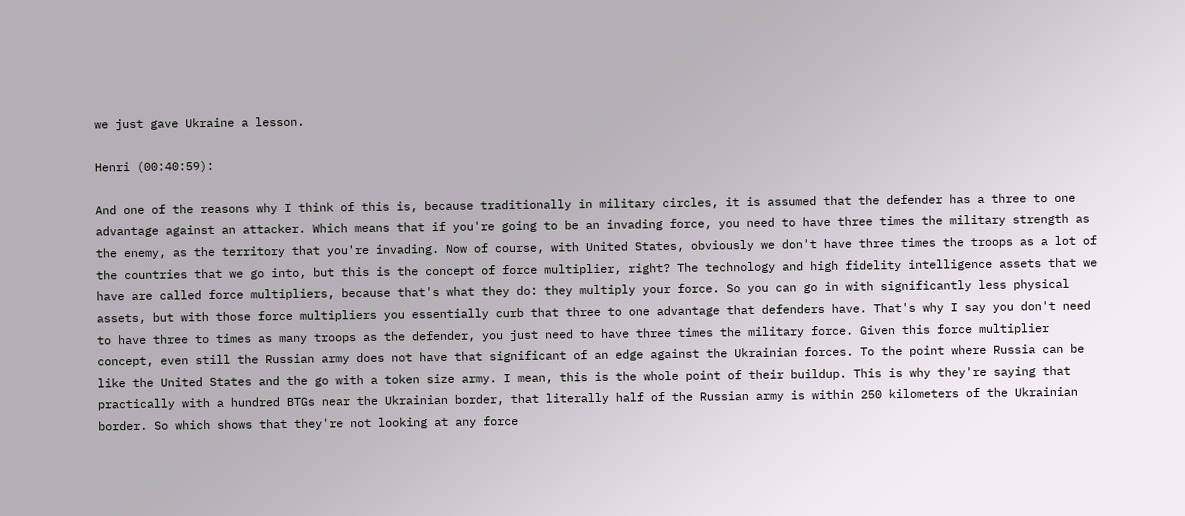we just gave Ukraine a lesson.

Henri (00:40:59):

And one of the reasons why I think of this is, because traditionally in military circles, it is assumed that the defender has a three to one advantage against an attacker. Which means that if you're going to be an invading force, you need to have three times the military strength as the enemy, as the territory that you're invading. Now of course, with United States, obviously we don't have three times the troops as a lot of the countries that we go into, but this is the concept of force multiplier, right? The technology and high fidelity intelligence assets that we have are called force multipliers, because that's what they do: they multiply your force. So you can go in with significantly less physical assets, but with those force multipliers you essentially curb that three to one advantage that defenders have. That's why I say you don't need to have three to times as many troops as the defender, you just need to have three times the military force. Given this force multiplier concept, even still the Russian army does not have that significant of an edge against the Ukrainian forces. To the point where Russia can be like the United States and the go with a token size army. I mean, this is the whole point of their buildup. This is why they're saying that practically with a hundred BTGs near the Ukrainian border, that literally half of the Russian army is within 250 kilometers of the Ukrainian border. So which shows that they're not looking at any force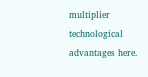multiplier technological advantages here.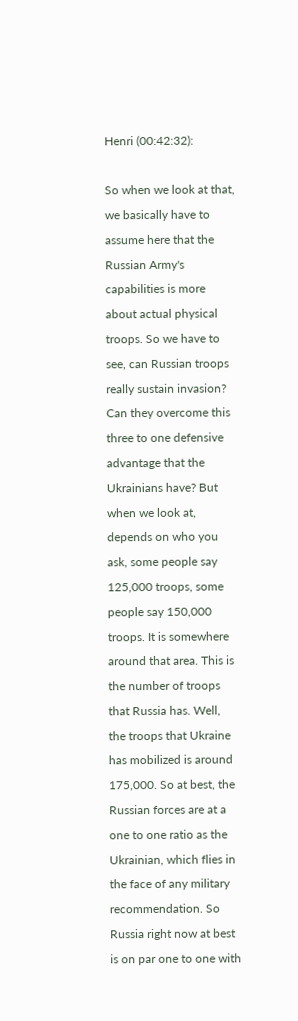Henri (00:42:32):

So when we look at that, we basically have to assume here that the Russian Army's capabilities is more about actual physical troops. So we have to see, can Russian troops really sustain invasion? Can they overcome this three to one defensive advantage that the Ukrainians have? But when we look at, depends on who you ask, some people say 125,000 troops, some people say 150,000 troops. It is somewhere around that area. This is the number of troops that Russia has. Well, the troops that Ukraine has mobilized is around 175,000. So at best, the Russian forces are at a one to one ratio as the Ukrainian, which flies in the face of any military recommendation. So Russia right now at best is on par one to one with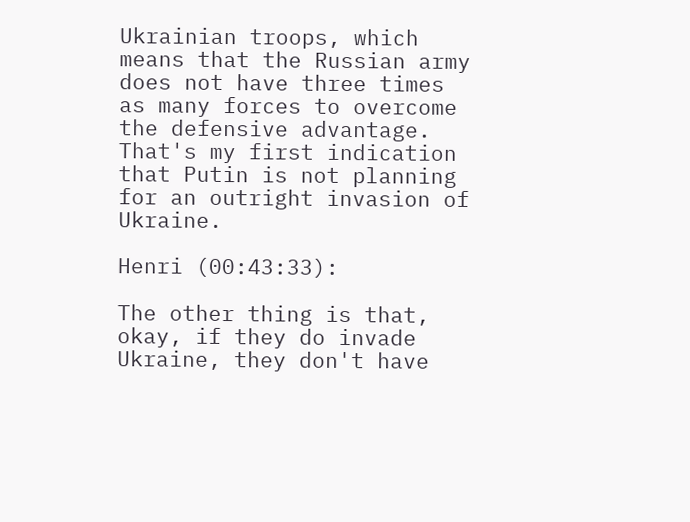Ukrainian troops, which means that the Russian army does not have three times as many forces to overcome the defensive advantage. That's my first indication that Putin is not planning for an outright invasion of Ukraine.

Henri (00:43:33):

The other thing is that, okay, if they do invade Ukraine, they don't have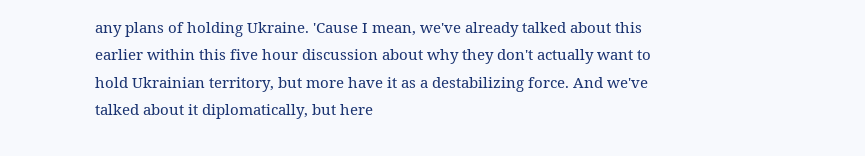any plans of holding Ukraine. 'Cause I mean, we've already talked about this earlier within this five hour discussion about why they don't actually want to hold Ukrainian territory, but more have it as a destabilizing force. And we've talked about it diplomatically, but here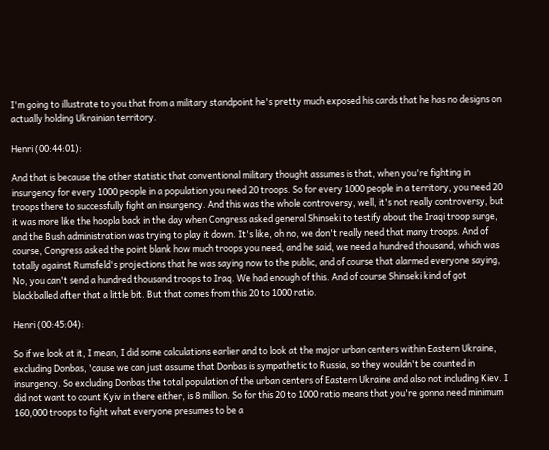I'm going to illustrate to you that from a military standpoint he's pretty much exposed his cards that he has no designs on actually holding Ukrainian territory.

Henri (00:44:01):

And that is because the other statistic that conventional military thought assumes is that, when you're fighting in insurgency for every 1000 people in a population you need 20 troops. So for every 1000 people in a territory, you need 20 troops there to successfully fight an insurgency. And this was the whole controversy, well, it's not really controversy, but it was more like the hoopla back in the day when Congress asked general Shinseki to testify about the Iraqi troop surge, and the Bush administration was trying to play it down. It's like, oh no, we don't really need that many troops. And of course, Congress asked the point blank how much troops you need, and he said, we need a hundred thousand, which was totally against Rumsfeld's projections that he was saying now to the public, and of course that alarmed everyone saying, No, you can't send a hundred thousand troops to Iraq. We had enough of this. And of course Shinseki kind of got blackballed after that a little bit. But that comes from this 20 to 1000 ratio.

Henri (00:45:04):

So if we look at it, I mean, I did some calculations earlier and to look at the major urban centers within Eastern Ukraine, excluding Donbas, 'cause we can just assume that Donbas is sympathetic to Russia, so they wouldn't be counted in insurgency. So excluding Donbas the total population of the urban centers of Eastern Ukraine and also not including Kiev. I did not want to count Kyiv in there either, is 8 million. So for this 20 to 1000 ratio means that you're gonna need minimum 160,000 troops to fight what everyone presumes to be a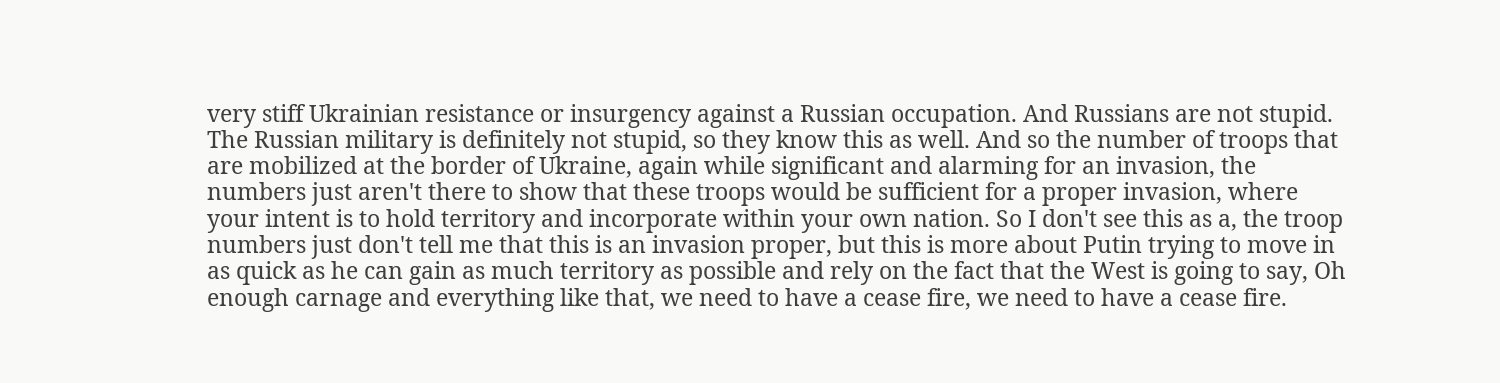very stiff Ukrainian resistance or insurgency against a Russian occupation. And Russians are not stupid. The Russian military is definitely not stupid, so they know this as well. And so the number of troops that are mobilized at the border of Ukraine, again while significant and alarming for an invasion, the numbers just aren't there to show that these troops would be sufficient for a proper invasion, where your intent is to hold territory and incorporate within your own nation. So I don't see this as a, the troop numbers just don't tell me that this is an invasion proper, but this is more about Putin trying to move in as quick as he can gain as much territory as possible and rely on the fact that the West is going to say, Oh enough carnage and everything like that, we need to have a cease fire, we need to have a cease fire.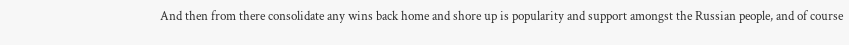And then from there consolidate any wins back home and shore up is popularity and support amongst the Russian people, and of course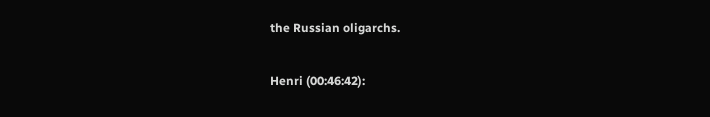the Russian oligarchs.

Henri (00:46:42):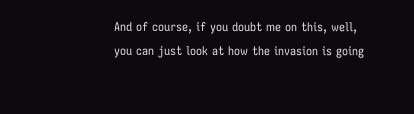And of course, if you doubt me on this, well, you can just look at how the invasion is going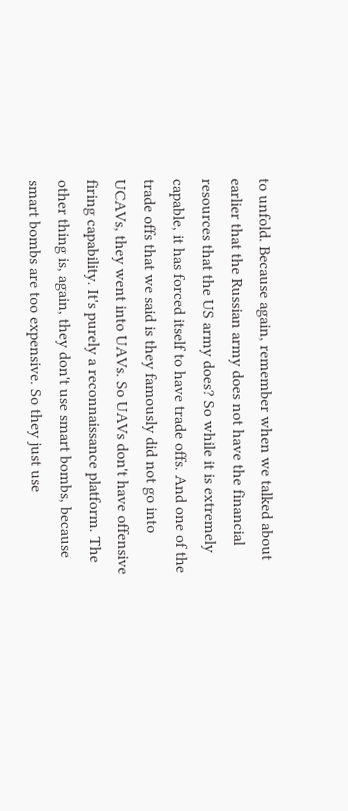to unfold. Because again, remember when we talked about earlier that the Russian army does not have the financial resources that the US army does? So while it is extremely capable, it has forced itself to have trade offs. And one of the trade offs that we said is they famously did not go into UCAVs, they went into UAVs. So UAVs don't have offensive firing capability. It's purely a reconnaissance platform. The other thing is, again, they don't use smart bombs, because smart bombs are too expensive. So they just use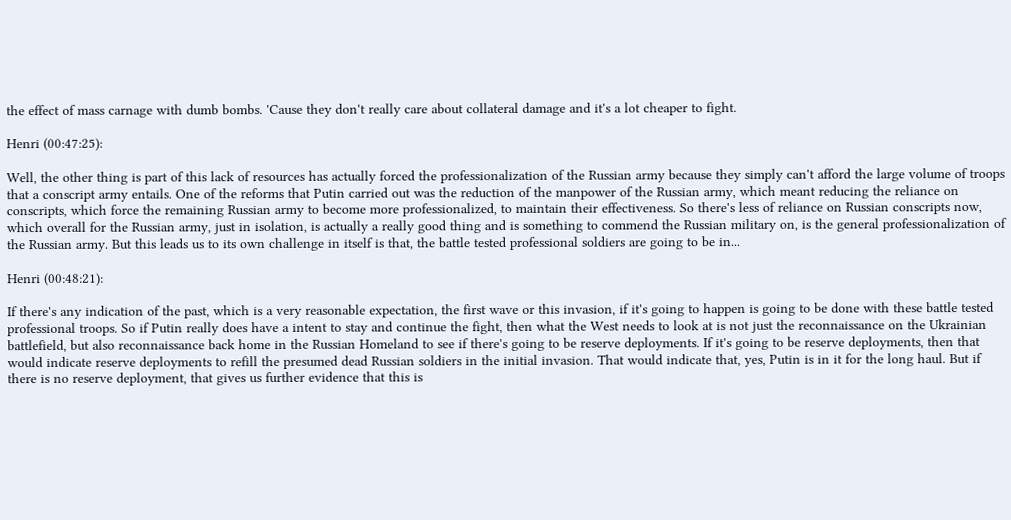the effect of mass carnage with dumb bombs. 'Cause they don't really care about collateral damage and it's a lot cheaper to fight.

Henri (00:47:25):

Well, the other thing is part of this lack of resources has actually forced the professionalization of the Russian army because they simply can't afford the large volume of troops that a conscript army entails. One of the reforms that Putin carried out was the reduction of the manpower of the Russian army, which meant reducing the reliance on conscripts, which force the remaining Russian army to become more professionalized, to maintain their effectiveness. So there's less of reliance on Russian conscripts now, which overall for the Russian army, just in isolation, is actually a really good thing and is something to commend the Russian military on, is the general professionalization of the Russian army. But this leads us to its own challenge in itself is that, the battle tested professional soldiers are going to be in...

Henri (00:48:21):

If there's any indication of the past, which is a very reasonable expectation, the first wave or this invasion, if it's going to happen is going to be done with these battle tested professional troops. So if Putin really does have a intent to stay and continue the fight, then what the West needs to look at is not just the reconnaissance on the Ukrainian battlefield, but also reconnaissance back home in the Russian Homeland to see if there's going to be reserve deployments. If it's going to be reserve deployments, then that would indicate reserve deployments to refill the presumed dead Russian soldiers in the initial invasion. That would indicate that, yes, Putin is in it for the long haul. But if there is no reserve deployment, that gives us further evidence that this is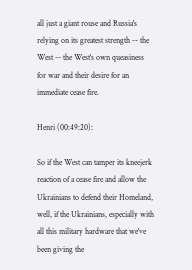all just a giant rouse and Russia's relying on its greatest strength -- the West -- the West's own queasiness for war and their desire for an immediate cease fire.

Henri (00:49:20):

So if the West can tamper its kneejerk reaction of a cease fire and allow the Ukrainians to defend their Homeland, well, if the Ukrainians, especially with all this military hardware that we've been giving the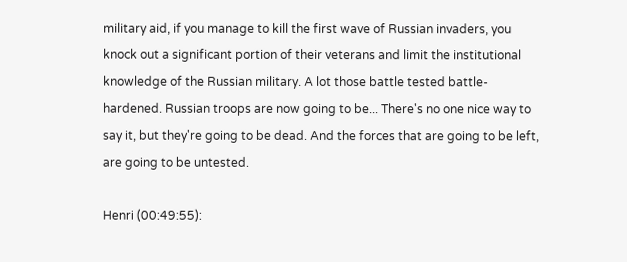military aid, if you manage to kill the first wave of Russian invaders, you knock out a significant portion of their veterans and limit the institutional knowledge of the Russian military. A lot those battle tested battle-hardened. Russian troops are now going to be... There's no one nice way to say it, but they're going to be dead. And the forces that are going to be left, are going to be untested.

Henri (00:49:55):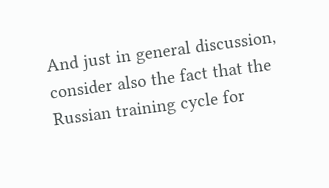And just in general discussion, consider also the fact that the Russian training cycle for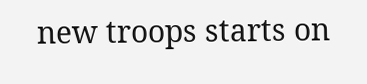new troops starts on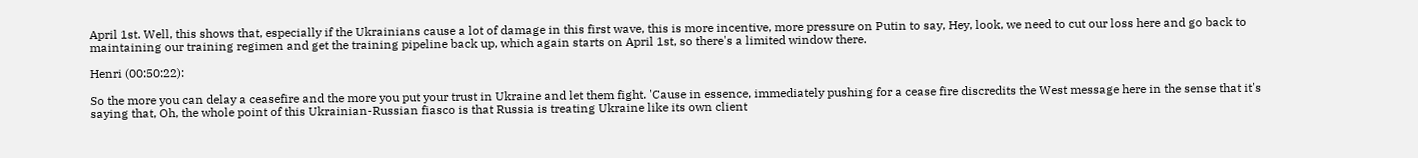April 1st. Well, this shows that, especially if the Ukrainians cause a lot of damage in this first wave, this is more incentive, more pressure on Putin to say, Hey, look, we need to cut our loss here and go back to maintaining our training regimen and get the training pipeline back up, which again starts on April 1st, so there's a limited window there.

Henri (00:50:22):

So the more you can delay a ceasefire and the more you put your trust in Ukraine and let them fight. 'Cause in essence, immediately pushing for a cease fire discredits the West message here in the sense that it's saying that, Oh, the whole point of this Ukrainian-Russian fiasco is that Russia is treating Ukraine like its own client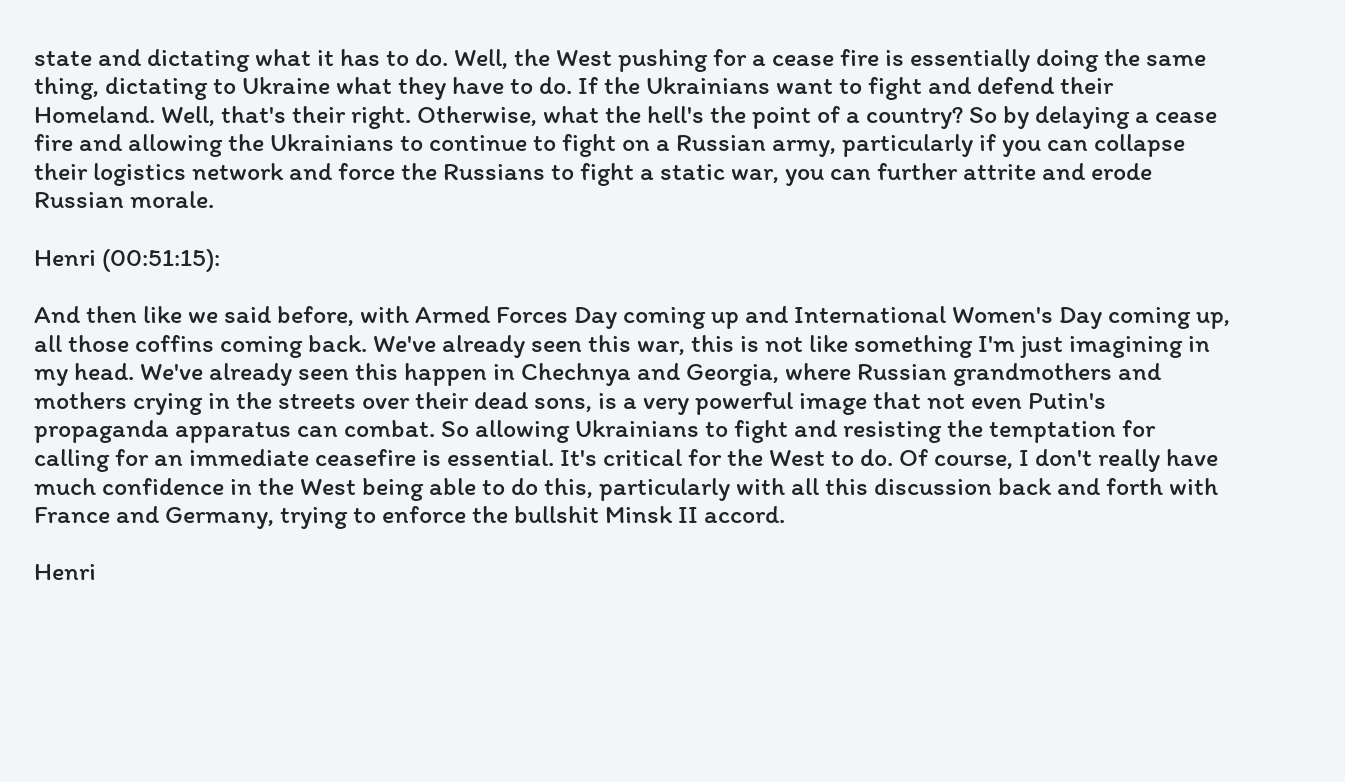state and dictating what it has to do. Well, the West pushing for a cease fire is essentially doing the same thing, dictating to Ukraine what they have to do. If the Ukrainians want to fight and defend their Homeland. Well, that's their right. Otherwise, what the hell's the point of a country? So by delaying a cease fire and allowing the Ukrainians to continue to fight on a Russian army, particularly if you can collapse their logistics network and force the Russians to fight a static war, you can further attrite and erode Russian morale.

Henri (00:51:15):

And then like we said before, with Armed Forces Day coming up and International Women's Day coming up, all those coffins coming back. We've already seen this war, this is not like something I'm just imagining in my head. We've already seen this happen in Chechnya and Georgia, where Russian grandmothers and mothers crying in the streets over their dead sons, is a very powerful image that not even Putin's propaganda apparatus can combat. So allowing Ukrainians to fight and resisting the temptation for calling for an immediate ceasefire is essential. It's critical for the West to do. Of course, I don't really have much confidence in the West being able to do this, particularly with all this discussion back and forth with France and Germany, trying to enforce the bullshit Minsk II accord.

Henri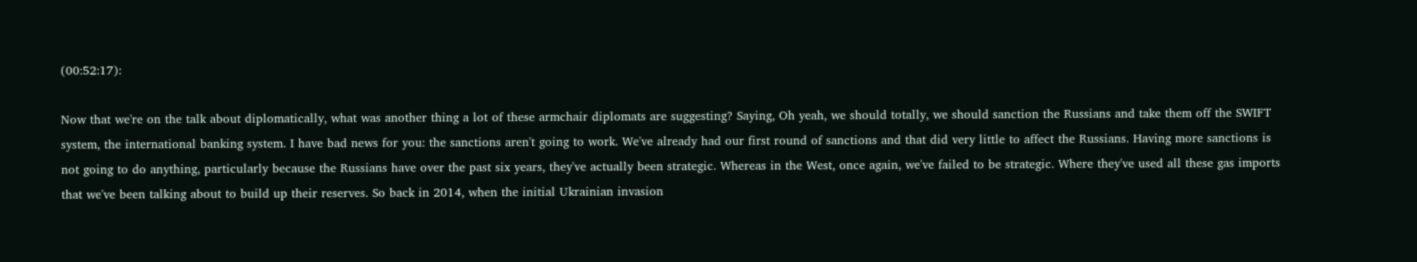(00:52:17):

Now that we're on the talk about diplomatically, what was another thing a lot of these armchair diplomats are suggesting? Saying, Oh yeah, we should totally, we should sanction the Russians and take them off the SWIFT system, the international banking system. I have bad news for you: the sanctions aren't going to work. We've already had our first round of sanctions and that did very little to affect the Russians. Having more sanctions is not going to do anything, particularly because the Russians have over the past six years, they've actually been strategic. Whereas in the West, once again, we've failed to be strategic. Where they've used all these gas imports that we've been talking about to build up their reserves. So back in 2014, when the initial Ukrainian invasion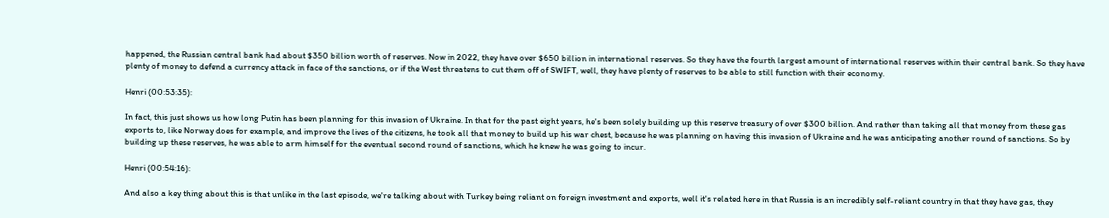happened, the Russian central bank had about $350 billion worth of reserves. Now in 2022, they have over $650 billion in international reserves. So they have the fourth largest amount of international reserves within their central bank. So they have plenty of money to defend a currency attack in face of the sanctions, or if the West threatens to cut them off of SWIFT, well, they have plenty of reserves to be able to still function with their economy.

Henri (00:53:35):

In fact, this just shows us how long Putin has been planning for this invasion of Ukraine. In that for the past eight years, he's been solely building up this reserve treasury of over $300 billion. And rather than taking all that money from these gas exports to, like Norway does for example, and improve the lives of the citizens, he took all that money to build up his war chest, because he was planning on having this invasion of Ukraine and he was anticipating another round of sanctions. So by building up these reserves, he was able to arm himself for the eventual second round of sanctions, which he knew he was going to incur.

Henri (00:54:16):

And also a key thing about this is that unlike in the last episode, we're talking about with Turkey being reliant on foreign investment and exports, well it's related here in that Russia is an incredibly self-reliant country in that they have gas, they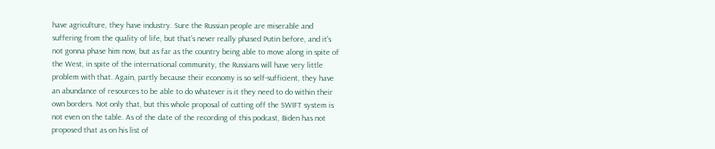have agriculture, they have industry. Sure the Russian people are miserable and suffering from the quality of life, but that's never really phased Putin before, and it's not gonna phase him now, but as far as the country being able to move along in spite of the West, in spite of the international community, the Russians will have very little problem with that. Again, partly because their economy is so self-sufficient, they have an abundance of resources to be able to do whatever is it they need to do within their own borders. Not only that, but this whole proposal of cutting off the SWIFT system is not even on the table. As of the date of the recording of this podcast, Biden has not proposed that as on his list of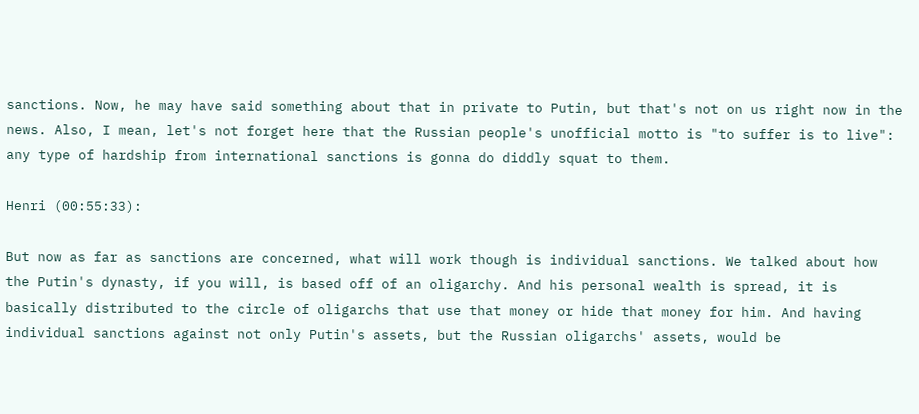sanctions. Now, he may have said something about that in private to Putin, but that's not on us right now in the news. Also, I mean, let's not forget here that the Russian people's unofficial motto is "to suffer is to live": any type of hardship from international sanctions is gonna do diddly squat to them.

Henri (00:55:33):

But now as far as sanctions are concerned, what will work though is individual sanctions. We talked about how the Putin's dynasty, if you will, is based off of an oligarchy. And his personal wealth is spread, it is basically distributed to the circle of oligarchs that use that money or hide that money for him. And having individual sanctions against not only Putin's assets, but the Russian oligarchs' assets, would be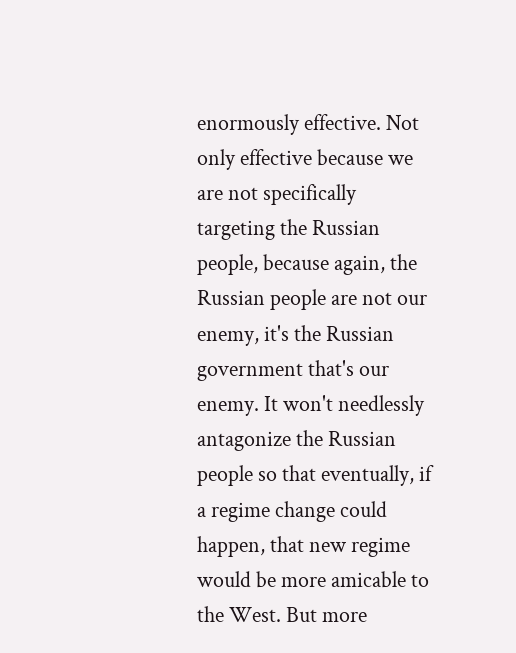enormously effective. Not only effective because we are not specifically targeting the Russian people, because again, the Russian people are not our enemy, it's the Russian government that's our enemy. It won't needlessly antagonize the Russian people so that eventually, if a regime change could happen, that new regime would be more amicable to the West. But more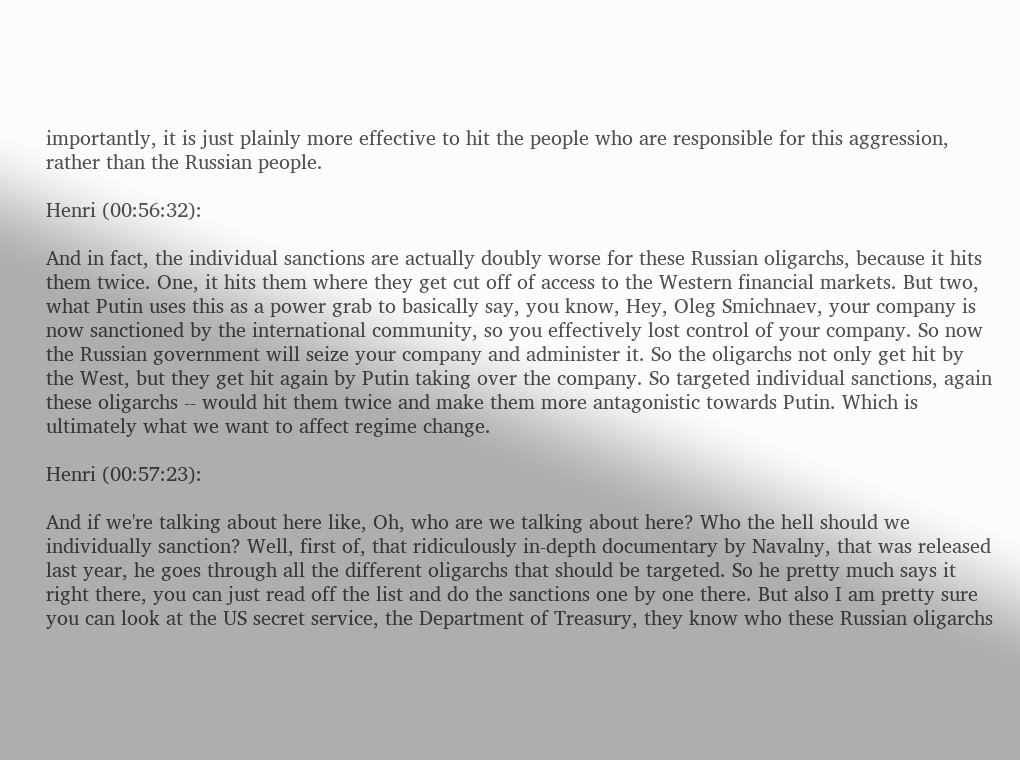importantly, it is just plainly more effective to hit the people who are responsible for this aggression, rather than the Russian people.

Henri (00:56:32):

And in fact, the individual sanctions are actually doubly worse for these Russian oligarchs, because it hits them twice. One, it hits them where they get cut off of access to the Western financial markets. But two, what Putin uses this as a power grab to basically say, you know, Hey, Oleg Smichnaev, your company is now sanctioned by the international community, so you effectively lost control of your company. So now the Russian government will seize your company and administer it. So the oligarchs not only get hit by the West, but they get hit again by Putin taking over the company. So targeted individual sanctions, again these oligarchs -- would hit them twice and make them more antagonistic towards Putin. Which is ultimately what we want to affect regime change.

Henri (00:57:23):

And if we're talking about here like, Oh, who are we talking about here? Who the hell should we individually sanction? Well, first of, that ridiculously in-depth documentary by Navalny, that was released last year, he goes through all the different oligarchs that should be targeted. So he pretty much says it right there, you can just read off the list and do the sanctions one by one there. But also I am pretty sure you can look at the US secret service, the Department of Treasury, they know who these Russian oligarchs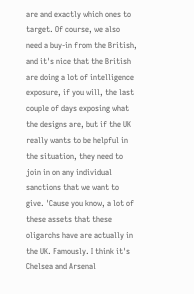are and exactly which ones to target. Of course, we also need a buy-in from the British, and it's nice that the British are doing a lot of intelligence exposure, if you will, the last couple of days exposing what the designs are, but if the UK really wants to be helpful in the situation, they need to join in on any individual sanctions that we want to give. 'Cause you know, a lot of these assets that these oligarchs have are actually in the UK. Famously. I think it's Chelsea and Arsenal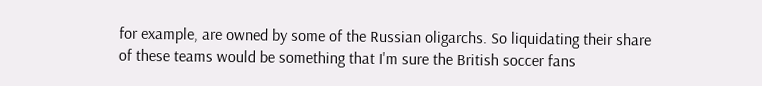for example, are owned by some of the Russian oligarchs. So liquidating their share of these teams would be something that I'm sure the British soccer fans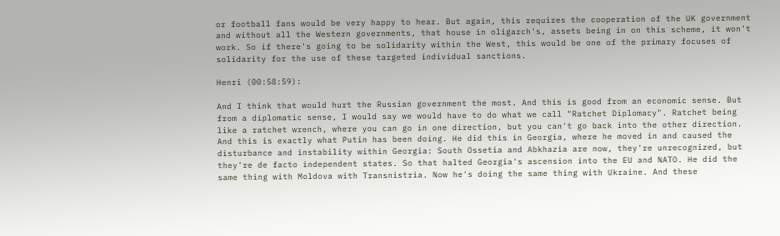or football fans would be very happy to hear. But again, this requires the cooperation of the UK government and without all the Western governments, that house in oligarch's, assets being in on this scheme, it won't work. So if there's going to be solidarity within the West, this would be one of the primary focuses of solidarity for the use of these targeted individual sanctions.

Henri (00:58:59):

And I think that would hurt the Russian government the most. And this is good from an economic sense. But from a diplomatic sense, I would say we would have to do what we call "Ratchet Diplomacy". Ratchet being like a ratchet wrench, where you can go in one direction, but you can't go back into the other direction. And this is exactly what Putin has been doing. He did this in Georgia, where he moved in and caused the disturbance and instability within Georgia: South Ossetia and Abkhazia are now, they're unrecognized, but they're de facto independent states. So that halted Georgia's ascension into the EU and NATO. He did the same thing with Moldova with Transnistria. Now he's doing the same thing with Ukraine. And these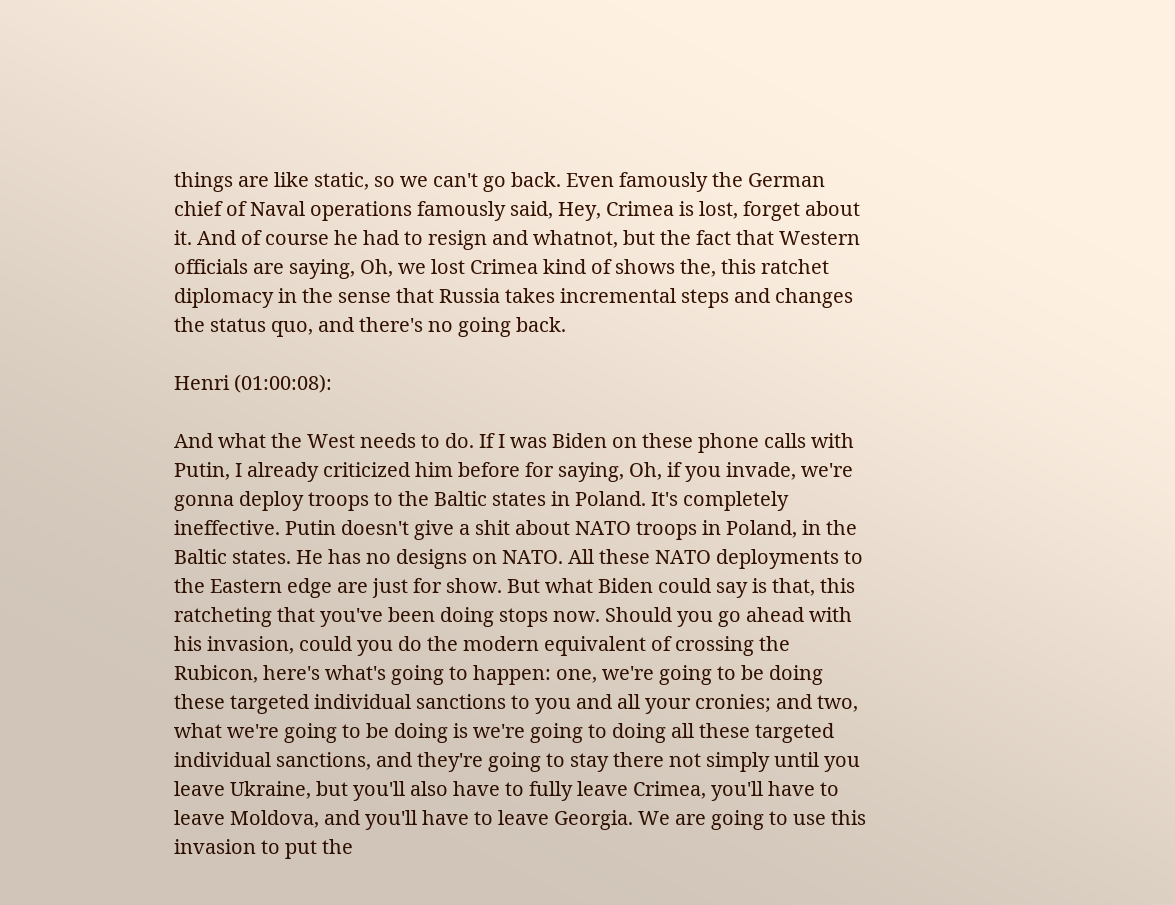things are like static, so we can't go back. Even famously the German chief of Naval operations famously said, Hey, Crimea is lost, forget about it. And of course he had to resign and whatnot, but the fact that Western officials are saying, Oh, we lost Crimea kind of shows the, this ratchet diplomacy in the sense that Russia takes incremental steps and changes the status quo, and there's no going back.

Henri (01:00:08):

And what the West needs to do. If I was Biden on these phone calls with Putin, I already criticized him before for saying, Oh, if you invade, we're gonna deploy troops to the Baltic states in Poland. It's completely ineffective. Putin doesn't give a shit about NATO troops in Poland, in the Baltic states. He has no designs on NATO. All these NATO deployments to the Eastern edge are just for show. But what Biden could say is that, this ratcheting that you've been doing stops now. Should you go ahead with his invasion, could you do the modern equivalent of crossing the Rubicon, here's what's going to happen: one, we're going to be doing these targeted individual sanctions to you and all your cronies; and two, what we're going to be doing is we're going to doing all these targeted individual sanctions, and they're going to stay there not simply until you leave Ukraine, but you'll also have to fully leave Crimea, you'll have to leave Moldova, and you'll have to leave Georgia. We are going to use this invasion to put the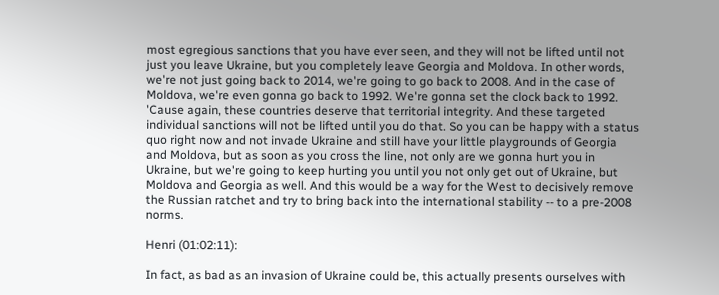most egregious sanctions that you have ever seen, and they will not be lifted until not just you leave Ukraine, but you completely leave Georgia and Moldova. In other words, we're not just going back to 2014, we're going to go back to 2008. And in the case of Moldova, we're even gonna go back to 1992. We're gonna set the clock back to 1992. 'Cause again, these countries deserve that territorial integrity. And these targeted individual sanctions will not be lifted until you do that. So you can be happy with a status quo right now and not invade Ukraine and still have your little playgrounds of Georgia and Moldova, but as soon as you cross the line, not only are we gonna hurt you in Ukraine, but we're going to keep hurting you until you not only get out of Ukraine, but Moldova and Georgia as well. And this would be a way for the West to decisively remove the Russian ratchet and try to bring back into the international stability -- to a pre-2008 norms.

Henri (01:02:11):

In fact, as bad as an invasion of Ukraine could be, this actually presents ourselves with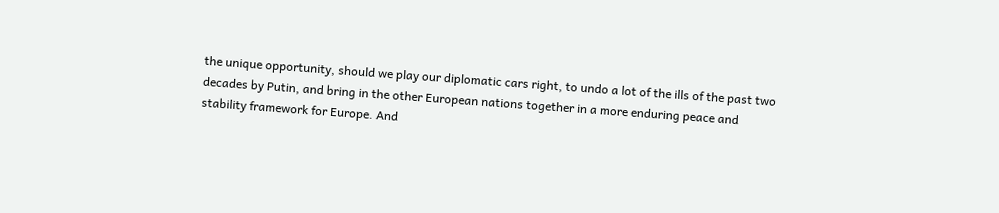the unique opportunity, should we play our diplomatic cars right, to undo a lot of the ills of the past two decades by Putin, and bring in the other European nations together in a more enduring peace and stability framework for Europe. And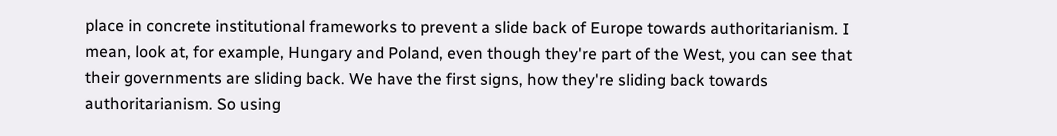place in concrete institutional frameworks to prevent a slide back of Europe towards authoritarianism. I mean, look at, for example, Hungary and Poland, even though they're part of the West, you can see that their governments are sliding back. We have the first signs, how they're sliding back towards authoritarianism. So using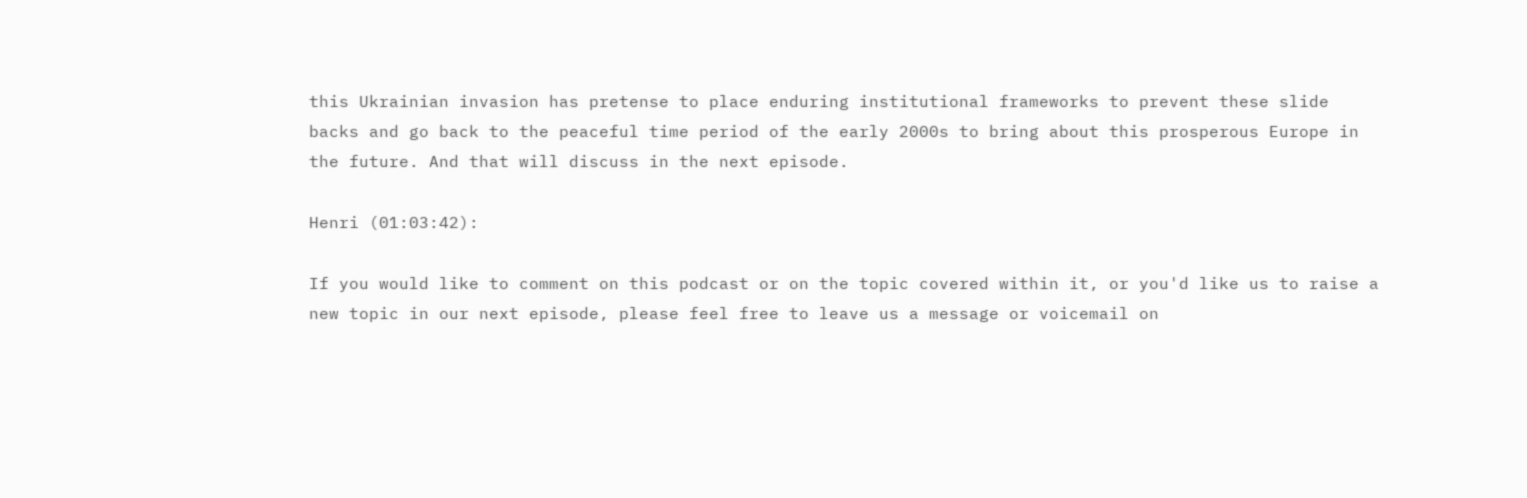this Ukrainian invasion has pretense to place enduring institutional frameworks to prevent these slide backs and go back to the peaceful time period of the early 2000s to bring about this prosperous Europe in the future. And that will discuss in the next episode.

Henri (01:03:42):

If you would like to comment on this podcast or on the topic covered within it, or you'd like us to raise a new topic in our next episode, please feel free to leave us a message or voicemail on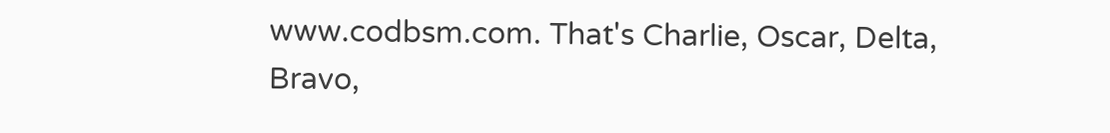www.codbsm.com. That's Charlie, Oscar, Delta, Bravo,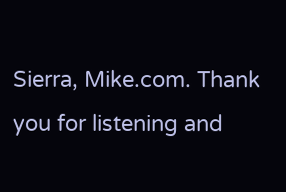Sierra, Mike.com. Thank you for listening and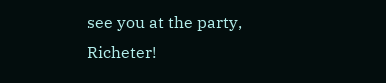see you at the party, Richeter!